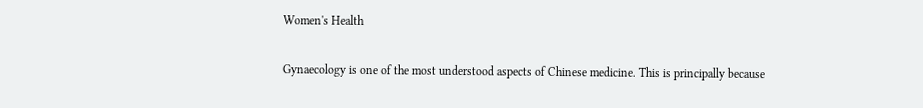Women's Health

Gynaecology is one of the most understood aspects of Chinese medicine. This is principally because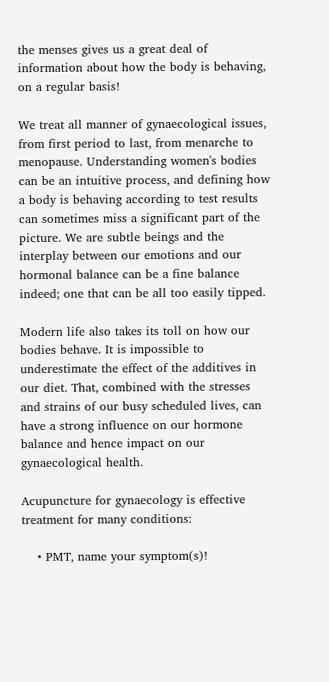the menses gives us a great deal of information about how the body is behaving, on a regular basis!

We treat all manner of gynaecological issues, from first period to last, from menarche to menopause. Understanding women's bodies can be an intuitive process, and defining how a body is behaving according to test results can sometimes miss a significant part of the picture. We are subtle beings and the interplay between our emotions and our hormonal balance can be a fine balance indeed; one that can be all too easily tipped.

Modern life also takes its toll on how our bodies behave. It is impossible to underestimate the effect of the additives in our diet. That, combined with the stresses and strains of our busy scheduled lives, can have a strong influence on our hormone balance and hence impact on our gynaecological health.

Acupuncture for gynaecology is effective treatment for many conditions:

    • PMT, name your symptom(s)!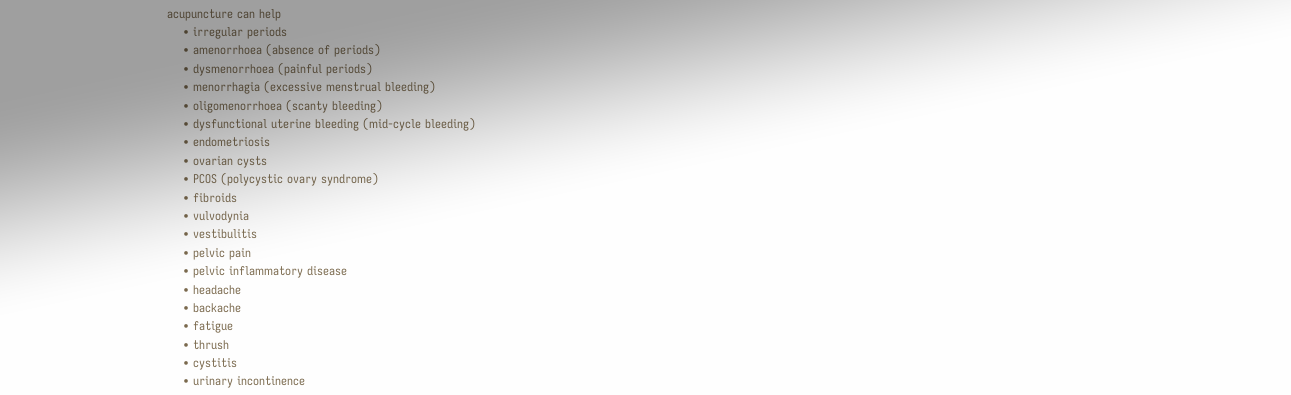acupuncture can help
    • irregular periods
    • amenorrhoea (absence of periods)
    • dysmenorrhoea (painful periods)
    • menorrhagia (excessive menstrual bleeding)
    • oligomenorrhoea (scanty bleeding)
    • dysfunctional uterine bleeding (mid-cycle bleeding)
    • endometriosis
    • ovarian cysts
    • PCOS (polycystic ovary syndrome)
    • fibroids
    • vulvodynia
    • vestibulitis
    • pelvic pain
    • pelvic inflammatory disease
    • headache
    • backache
    • fatigue
    • thrush
    • cystitis
    • urinary incontinence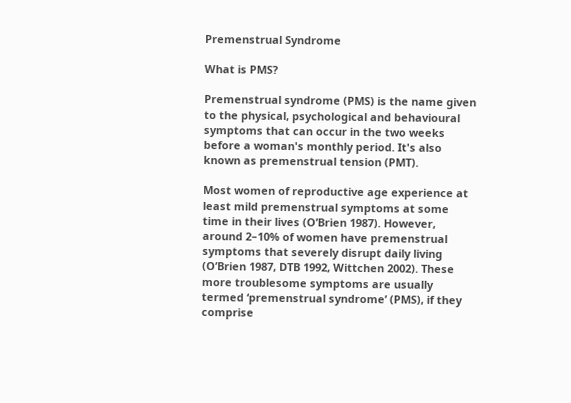Premenstrual Syndrome

What is PMS?

Premenstrual syndrome (PMS) is the name given to the physical, psychological and behavioural symptoms that can occur in the two weeks before a woman's monthly period. It's also known as premenstrual tension (PMT).

Most women of reproductive age experience at least mild premenstrual symptoms at some time in their lives (O’Brien 1987). However, around 2–10% of women have premenstrual symptoms that severely disrupt daily living (O’Brien 1987, DTB 1992, Wittchen 2002). These more troublesome symptoms are usually termed ‘premenstrual syndrome’ (PMS), if they comprise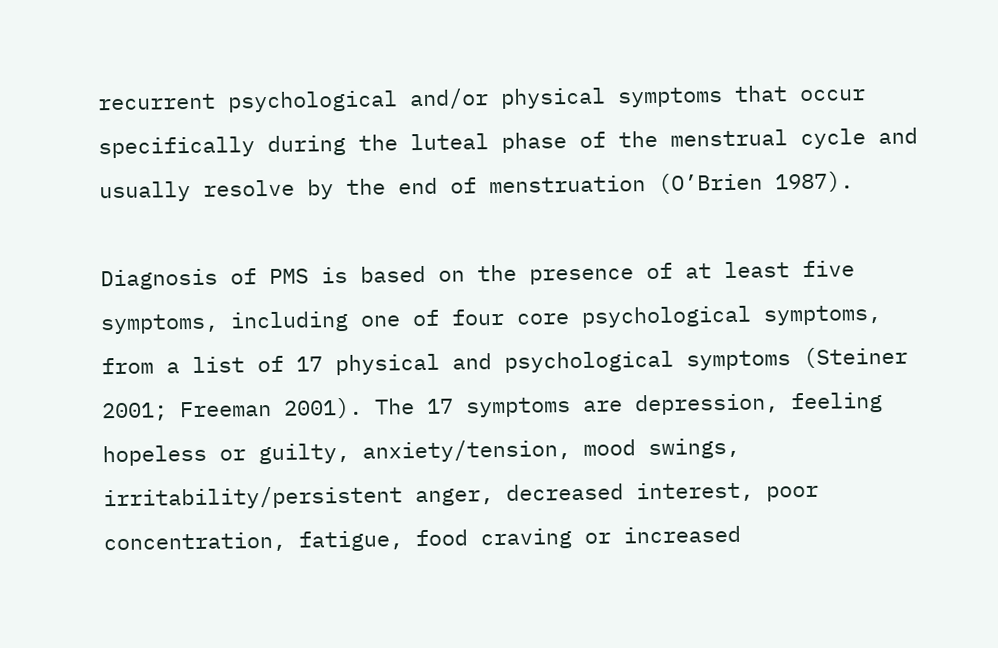recurrent psychological and/or physical symptoms that occur specifically during the luteal phase of the menstrual cycle and usually resolve by the end of menstruation (O’Brien 1987).

Diagnosis of PMS is based on the presence of at least five symptoms, including one of four core psychological symptoms, from a list of 17 physical and psychological symptoms (Steiner 2001; Freeman 2001). The 17 symptoms are depression, feeling hopeless or guilty, anxiety/tension, mood swings, irritability/persistent anger, decreased interest, poor concentration, fatigue, food craving or increased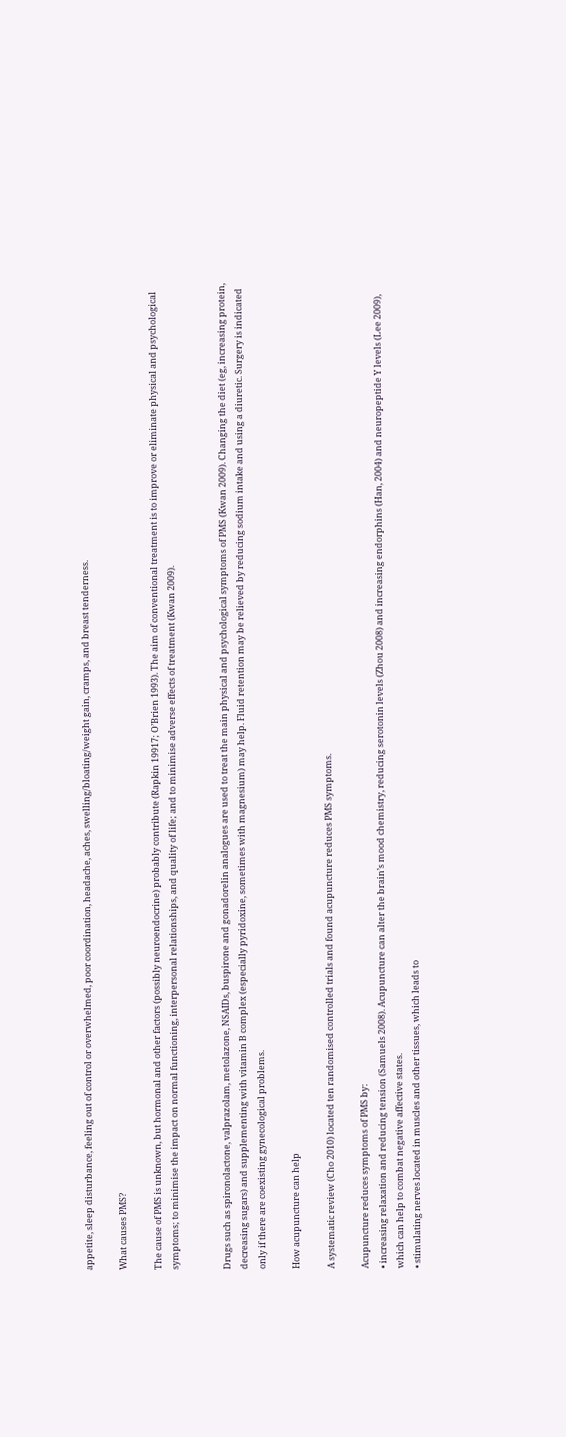appetite, sleep disturbance, feeling out of control or overwhelmed, poor coordination, headache, aches, swelling/bloating/weight gain, cramps, and breast tenderness.

What causes PMS?

The cause of PMS is unknown, but hormonal and other factors (possibly neuroendocrine) probably contribute (Rapkin 19917; O’Brien 1993). The aim of conventional treatment is to improve or eliminate physical and psychological symptoms; to minimise the impact on normal functioning, interpersonal relationships, and quality of life; and to minimise adverse effects of treatment (Kwan 2009).


Drugs such as spironolactone, valprazolam, metolazone, NSAIDs, buspirone and gonadorelin analogues are used to treat the main physical and psychological symptoms of PMS (Kwan 2009). Changing the diet (eg, increasing protein, decreasing sugars) and supplementing with vitamin B complex (especially pyridoxine, sometimes with magnesium) may help. Fluid retention may be relieved by reducing sodium intake and using a diuretic. Surgery is indicated only if there are coexisting gynecological problems.

How acupuncture can help

A systematic review (Cho 2010) located ten randomised controlled trials and found acupuncture reduces PMS symptoms.

Acupuncture reduces symptoms of PMS by:
• increasing relaxation and reducing tension (Samuels 2008). Acupuncture can alter the brain’s mood chemistry, reducing serotonin levels (Zhou 2008) and increasing endorphins (Han, 2004) and neuropeptide Y levels (Lee 2009), which can help to combat negative affective states.
• stimulating nerves located in muscles and other tissues, which leads to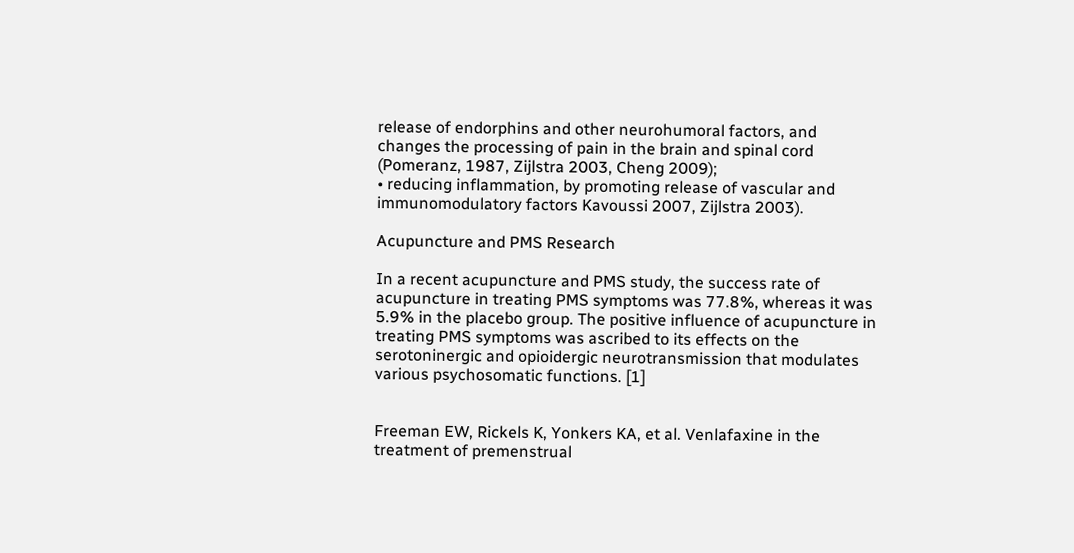release of endorphins and other neurohumoral factors, and changes the processing of pain in the brain and spinal cord (Pomeranz, 1987, Zijlstra 2003, Cheng 2009);
• reducing inflammation, by promoting release of vascular and immunomodulatory factors Kavoussi 2007, Zijlstra 2003).

Acupuncture and PMS Research

In a recent acupuncture and PMS study, the success rate of acupuncture in treating PMS symptoms was 77.8%, whereas it was 5.9% in the placebo group. The positive influence of acupuncture in treating PMS symptoms was ascribed to its effects on the serotoninergic and opioidergic neurotransmission that modulates various psychosomatic functions. [1]


Freeman EW, Rickels K, Yonkers KA, et al. Venlafaxine in the treatment of premenstrual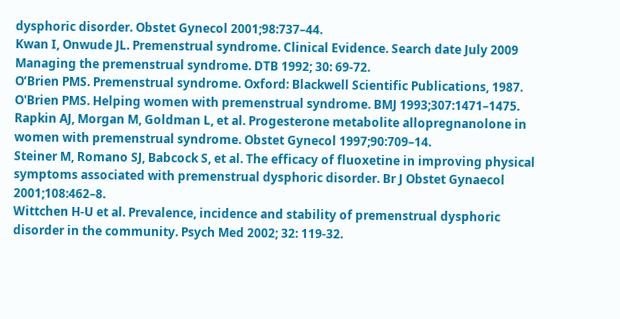dysphoric disorder. Obstet Gynecol 2001;98:737–44.
Kwan I, Onwude JL. Premenstrual syndrome. Clinical Evidence. Search date July 2009
Managing the premenstrual syndrome. DTB 1992; 30: 69-72.
O’Brien PMS. Premenstrual syndrome. Oxford: Blackwell Scientific Publications, 1987.
O'Brien PMS. Helping women with premenstrual syndrome. BMJ 1993;307:1471–1475.
Rapkin AJ, Morgan M, Goldman L, et al. Progesterone metabolite allopregnanolone in women with premenstrual syndrome. Obstet Gynecol 1997;90:709–14.
Steiner M, Romano SJ, Babcock S, et al. The efficacy of fluoxetine in improving physical symptoms associated with premenstrual dysphoric disorder. Br J Obstet Gynaecol 2001;108:462–8.
Wittchen H-U et al. Prevalence, incidence and stability of premenstrual dysphoric disorder in the community. Psych Med 2002; 32: 119-32.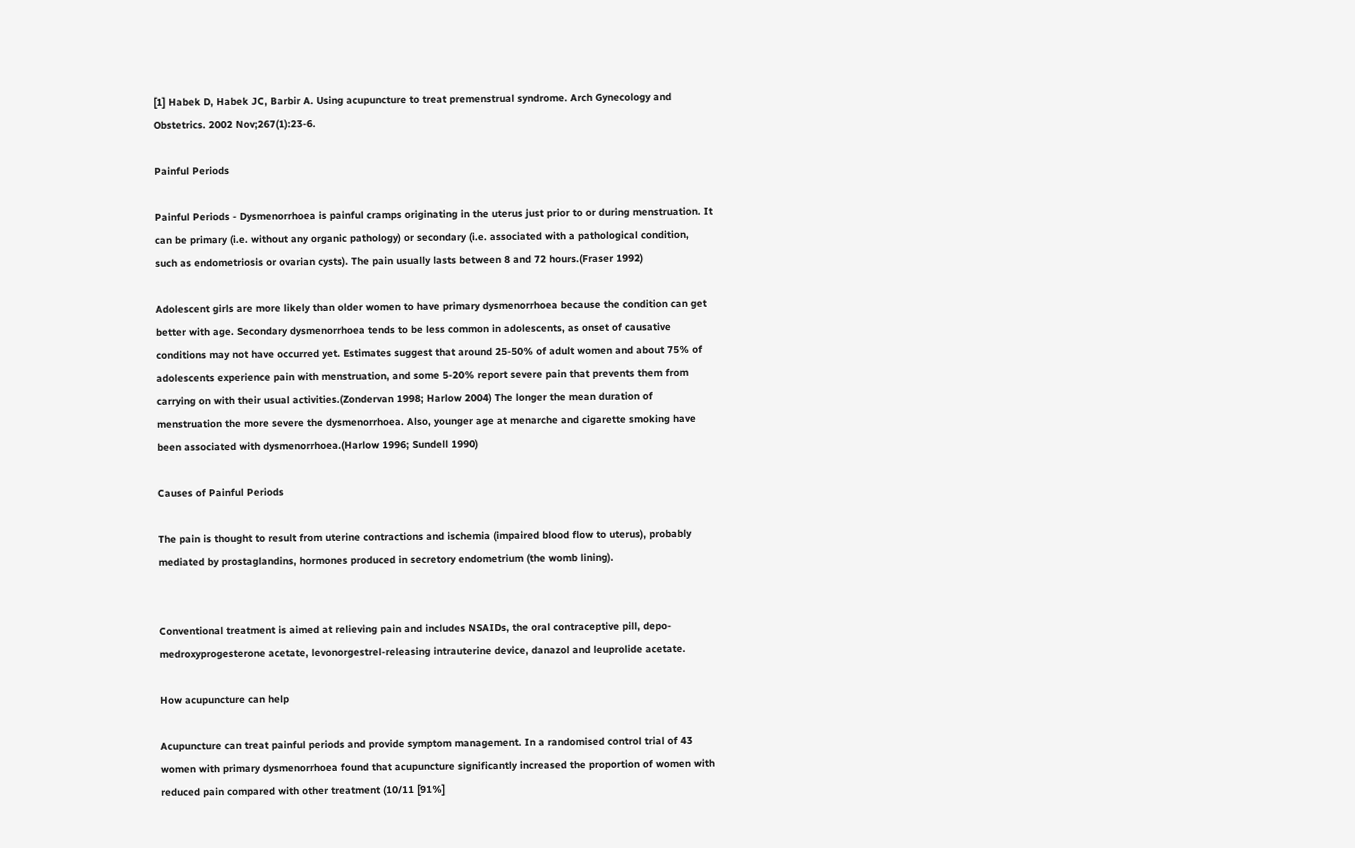[1] Habek D, Habek JC, Barbir A. Using acupuncture to treat premenstrual syndrome. Arch Gynecology and Obstetrics. 2002 Nov;267(1):23-6.

Painful Periods

Painful Periods - Dysmenorrhoea is painful cramps originating in the uterus just prior to or during menstruation. It can be primary (i.e. without any organic pathology) or secondary (i.e. associated with a pathological condition, such as endometriosis or ovarian cysts). The pain usually lasts between 8 and 72 hours.(Fraser 1992)

Adolescent girls are more likely than older women to have primary dysmenorrhoea because the condition can get better with age. Secondary dysmenorrhoea tends to be less common in adolescents, as onset of causative conditions may not have occurred yet. Estimates suggest that around 25-50% of adult women and about 75% of adolescents experience pain with menstruation, and some 5-20% report severe pain that prevents them from carrying on with their usual activities.(Zondervan 1998; Harlow 2004) The longer the mean duration of menstruation the more severe the dysmenorrhoea. Also, younger age at menarche and cigarette smoking have been associated with dysmenorrhoea.(Harlow 1996; Sundell 1990)

Causes of Painful Periods

The pain is thought to result from uterine contractions and ischemia (impaired blood flow to uterus), probably mediated by prostaglandins, hormones produced in secretory endometrium (the womb lining).


Conventional treatment is aimed at relieving pain and includes NSAIDs, the oral contraceptive pill, depo-medroxyprogesterone acetate, levonorgestrel-releasing intrauterine device, danazol and leuprolide acetate.

How acupuncture can help

Acupuncture can treat painful periods and provide symptom management. In a randomised control trial of 43 women with primary dysmenorrhoea found that acupuncture significantly increased the proportion of women with reduced pain compared with other treatment (10/11 [91%]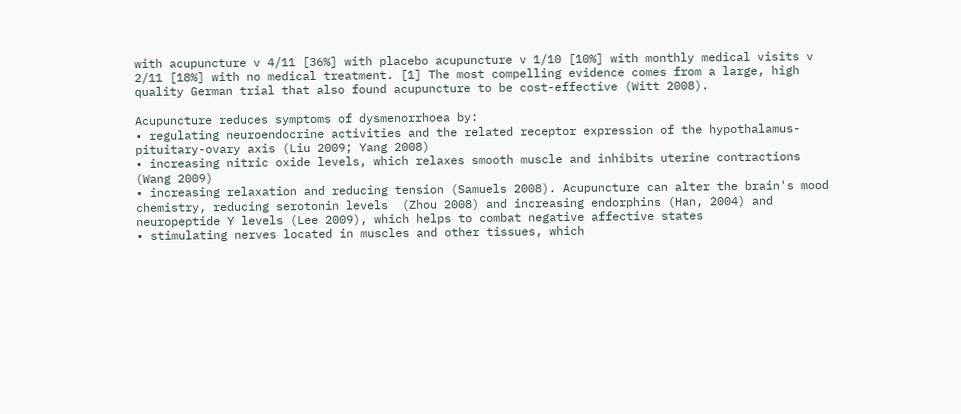with acupuncture v 4/11 [36%] with placebo acupuncture v 1/10 [10%] with monthly medical visits v 2/11 [18%] with no medical treatment. [1] The most compelling evidence comes from a large, high quality German trial that also found acupuncture to be cost-effective (Witt 2008).

Acupuncture reduces symptoms of dysmenorrhoea by:
• regulating neuroendocrine activities and the related receptor expression of the hypothalamus-pituitary-ovary axis (Liu 2009; Yang 2008)
• increasing nitric oxide levels, which relaxes smooth muscle and inhibits uterine contractions (Wang 2009)
• increasing relaxation and reducing tension (Samuels 2008). Acupuncture can alter the brain's mood chemistry, reducing serotonin levels  (Zhou 2008) and increasing endorphins (Han, 2004) and neuropeptide Y levels (Lee 2009), which helps to combat negative affective states
• stimulating nerves located in muscles and other tissues, which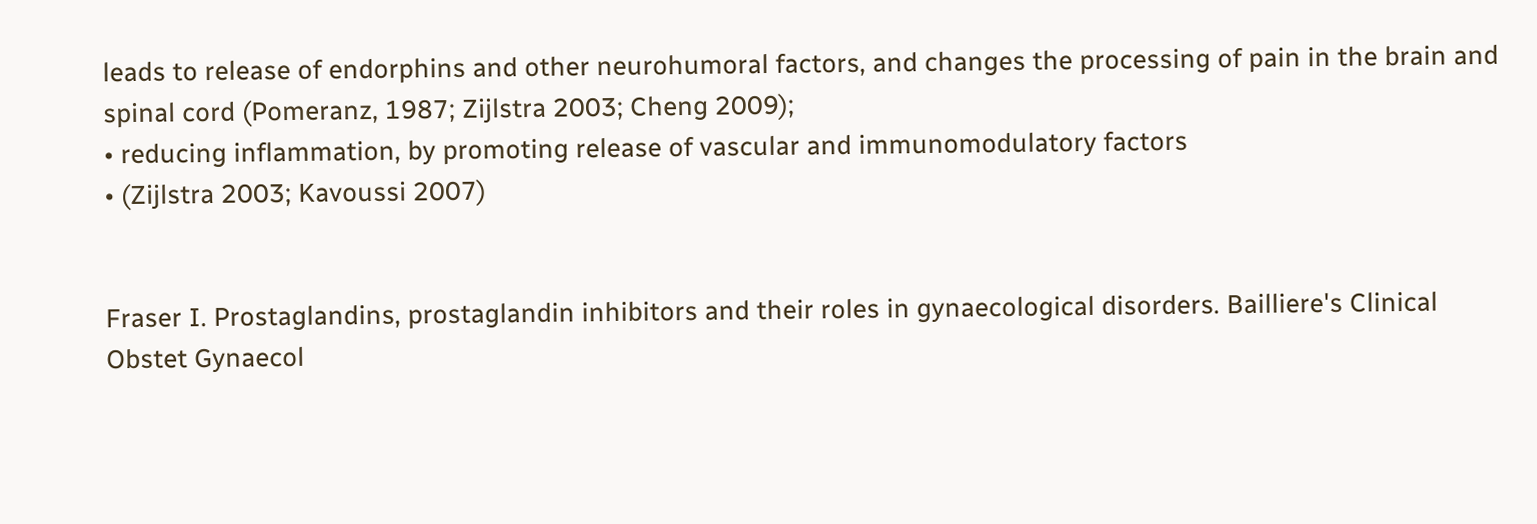leads to release of endorphins and other neurohumoral factors, and changes the processing of pain in the brain and spinal cord (Pomeranz, 1987; Zijlstra 2003; Cheng 2009);
• reducing inflammation, by promoting release of vascular and immunomodulatory factors
• (Zijlstra 2003; Kavoussi 2007)


Fraser I. Prostaglandins, prostaglandin inhibitors and their roles in gynaecological disorders. Bailliere's Clinical Obstet Gynaecol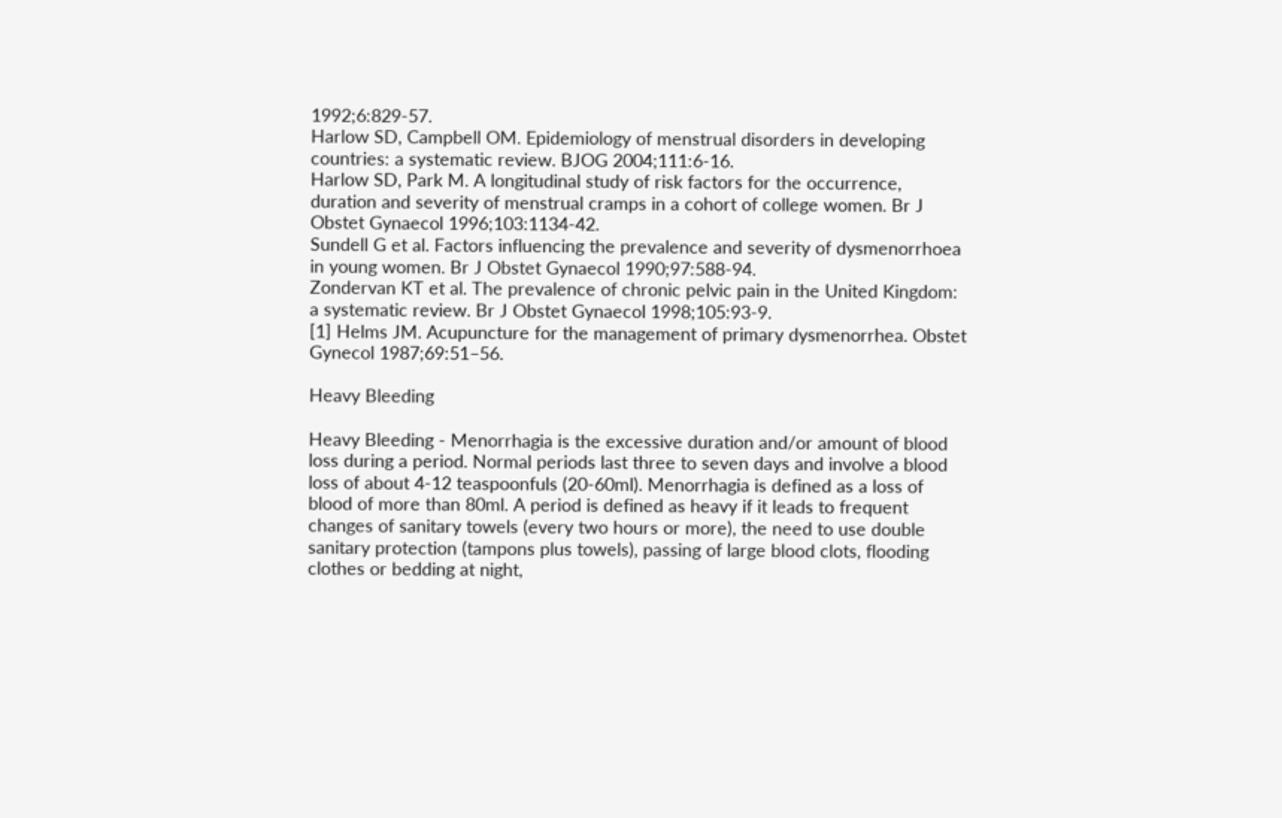1992;6:829-57.
Harlow SD, Campbell OM. Epidemiology of menstrual disorders in developing countries: a systematic review. BJOG 2004;111:6-16.
Harlow SD, Park M. A longitudinal study of risk factors for the occurrence, duration and severity of menstrual cramps in a cohort of college women. Br J Obstet Gynaecol 1996;103:1134-42.
Sundell G et al. Factors influencing the prevalence and severity of dysmenorrhoea in young women. Br J Obstet Gynaecol 1990;97:588-94.
Zondervan KT et al. The prevalence of chronic pelvic pain in the United Kingdom: a systematic review. Br J Obstet Gynaecol 1998;105:93-9.
[1] Helms JM. Acupuncture for the management of primary dysmenorrhea. Obstet Gynecol 1987;69:51–56.

Heavy Bleeding

Heavy Bleeding - Menorrhagia is the excessive duration and/or amount of blood loss during a period. Normal periods last three to seven days and involve a blood loss of about 4-12 teaspoonfuls (20-60ml). Menorrhagia is defined as a loss of blood of more than 80ml. A period is defined as heavy if it leads to frequent changes of sanitary towels (every two hours or more), the need to use double sanitary protection (tampons plus towels), passing of large blood clots, flooding clothes or bedding at night,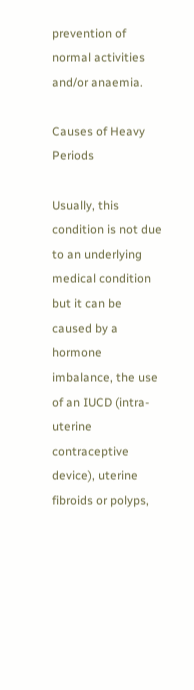prevention of normal activities and/or anaemia.

Causes of Heavy Periods

Usually, this condition is not due to an underlying medical condition but it can be caused by a hormone imbalance, the use of an IUCD (intra-uterine contraceptive device), uterine fibroids or polyps,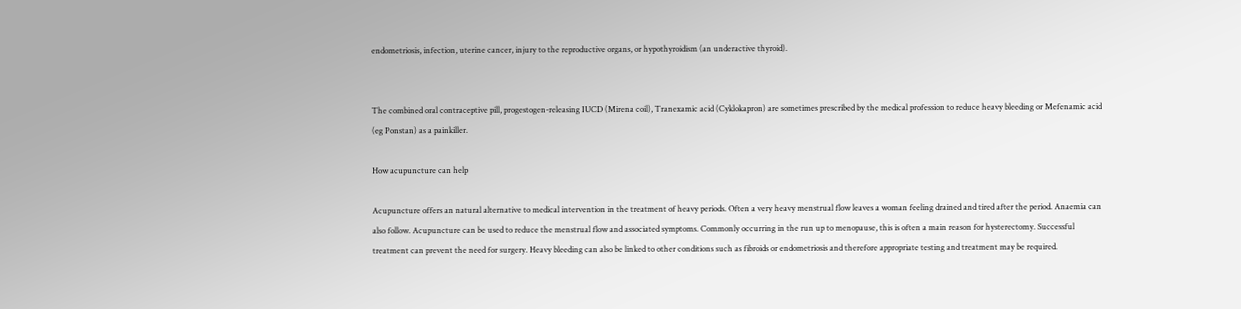endometriosis, infection, uterine cancer, injury to the reproductive organs, or hypothyroidism (an underactive thyroid).


The combined oral contraceptive pill, progestogen-releasing IUCD (Mirena coil), Tranexamic acid (Cyklokapron) are sometimes prescribed by the medical profession to reduce heavy bleeding or Mefenamic acid (eg Ponstan) as a painkiller.

How acupuncture can help

Acupuncture offers an natural alternative to medical intervention in the treatment of heavy periods. Often a very heavy menstrual flow leaves a woman feeling drained and tired after the period. Anaemia can also follow. Acupuncture can be used to reduce the menstrual flow and associated symptoms. Commonly occurring in the run up to menopause, this is often a main reason for hysterectomy. Successful treatment can prevent the need for surgery. Heavy bleeding can also be linked to other conditions such as fibroids or endometriosis and therefore appropriate testing and treatment may be required.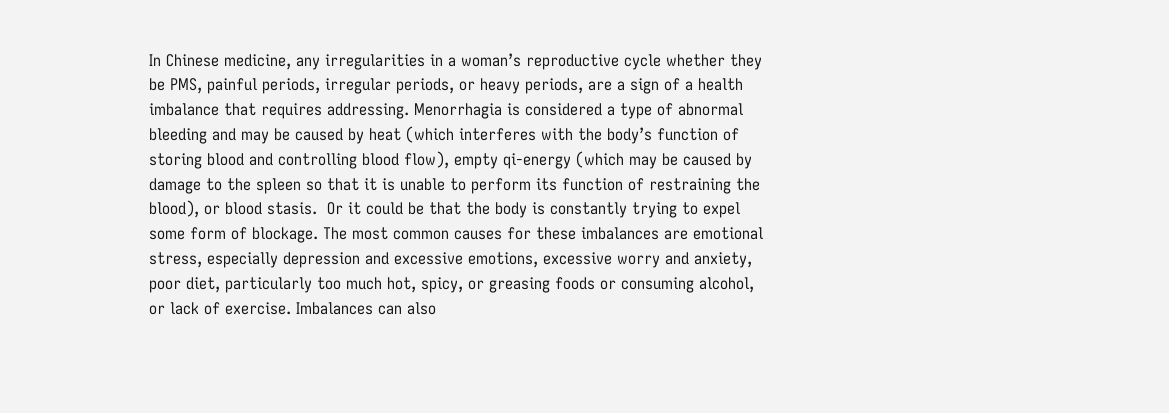In Chinese medicine, any irregularities in a woman’s reproductive cycle whether they be PMS, painful periods, irregular periods, or heavy periods, are a sign of a health imbalance that requires addressing. Menorrhagia is considered a type of abnormal bleeding and may be caused by heat (which interferes with the body’s function of storing blood and controlling blood flow), empty qi-energy (which may be caused by damage to the spleen so that it is unable to perform its function of restraining the blood), or blood stasis.  Or it could be that the body is constantly trying to expel some form of blockage. The most common causes for these imbalances are emotional stress, especially depression and excessive emotions, excessive worry and anxiety, poor diet, particularly too much hot, spicy, or greasing foods or consuming alcohol, or lack of exercise. Imbalances can also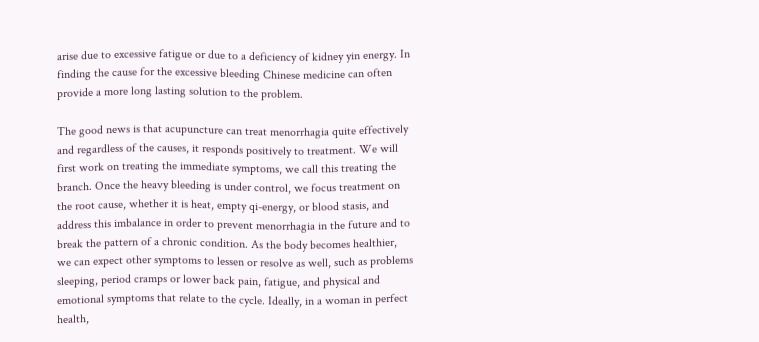arise due to excessive fatigue or due to a deficiency of kidney yin energy. In finding the cause for the excessive bleeding Chinese medicine can often provide a more long lasting solution to the problem.

The good news is that acupuncture can treat menorrhagia quite effectively and regardless of the causes, it responds positively to treatment. We will first work on treating the immediate symptoms, we call this treating the branch. Once the heavy bleeding is under control, we focus treatment on the root cause, whether it is heat, empty qi-energy, or blood stasis, and address this imbalance in order to prevent menorrhagia in the future and to break the pattern of a chronic condition. As the body becomes healthier, we can expect other symptoms to lessen or resolve as well, such as problems sleeping, period cramps or lower back pain, fatigue, and physical and emotional symptoms that relate to the cycle. Ideally, in a woman in perfect health,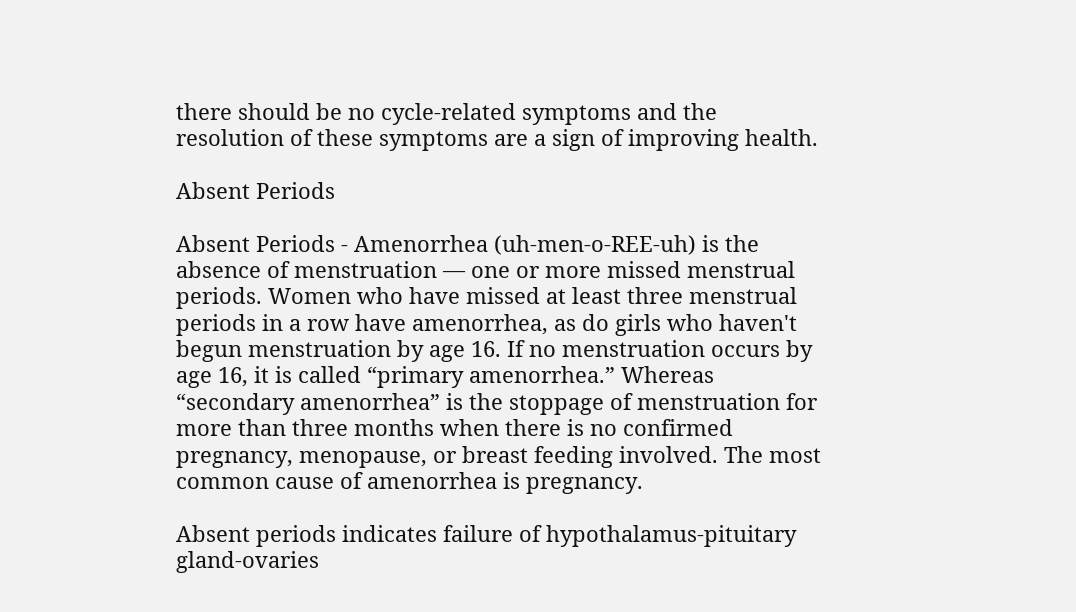there should be no cycle-related symptoms and the resolution of these symptoms are a sign of improving health.

Absent Periods

Absent Periods - Amenorrhea (uh-men-o-REE-uh) is the absence of menstruation — one or more missed menstrual periods. Women who have missed at least three menstrual periods in a row have amenorrhea, as do girls who haven't begun menstruation by age 16. If no menstruation occurs by age 16, it is called “primary amenorrhea.” Whereas “secondary amenorrhea” is the stoppage of menstruation for more than three months when there is no confirmed pregnancy, menopause, or breast feeding involved. The most common cause of amenorrhea is pregnancy.

Absent periods indicates failure of hypothalamus-pituitary gland-ovaries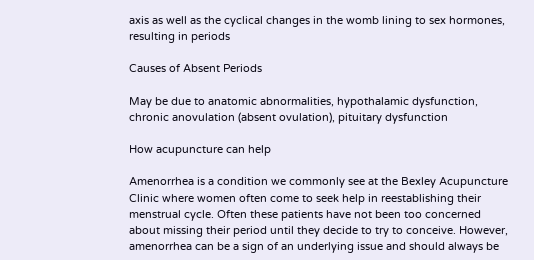axis as well as the cyclical changes in the womb lining to sex hormones, resulting in periods

Causes of Absent Periods

May be due to anatomic abnormalities, hypothalamic dysfunction, chronic anovulation (absent ovulation), pituitary dysfunction

How acupuncture can help

Amenorrhea is a condition we commonly see at the Bexley Acupuncture Clinic where women often come to seek help in reestablishing their menstrual cycle. Often these patients have not been too concerned about missing their period until they decide to try to conceive. However, amenorrhea can be a sign of an underlying issue and should always be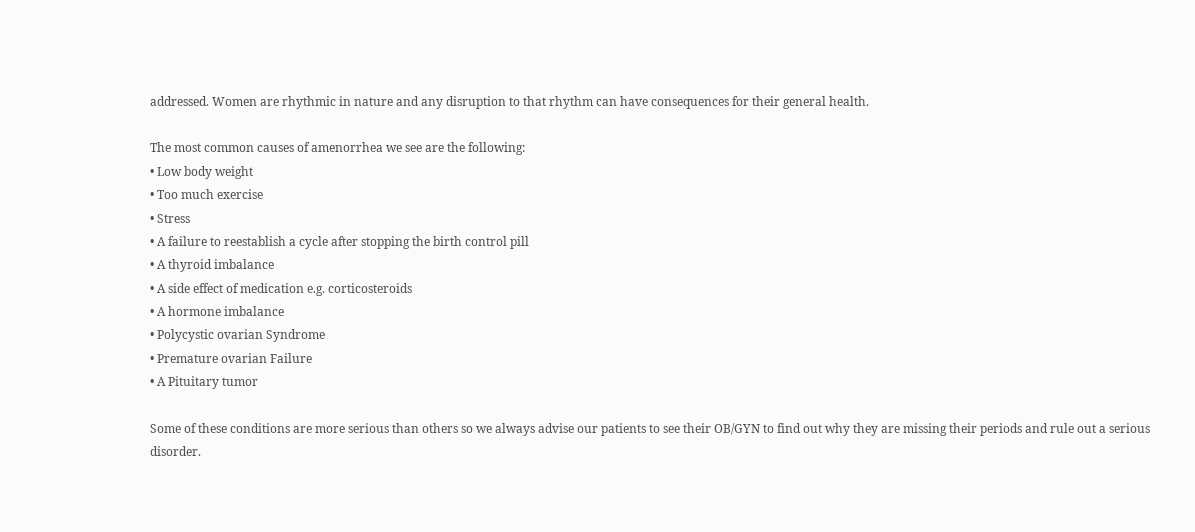addressed. Women are rhythmic in nature and any disruption to that rhythm can have consequences for their general health.

The most common causes of amenorrhea we see are the following:
• Low body weight
• Too much exercise
• Stress
• A failure to reestablish a cycle after stopping the birth control pill
• A thyroid imbalance
• A side effect of medication e.g. corticosteroids
• A hormone imbalance
• Polycystic ovarian Syndrome
• Premature ovarian Failure
• A Pituitary tumor

Some of these conditions are more serious than others so we always advise our patients to see their OB/GYN to find out why they are missing their periods and rule out a serious disorder.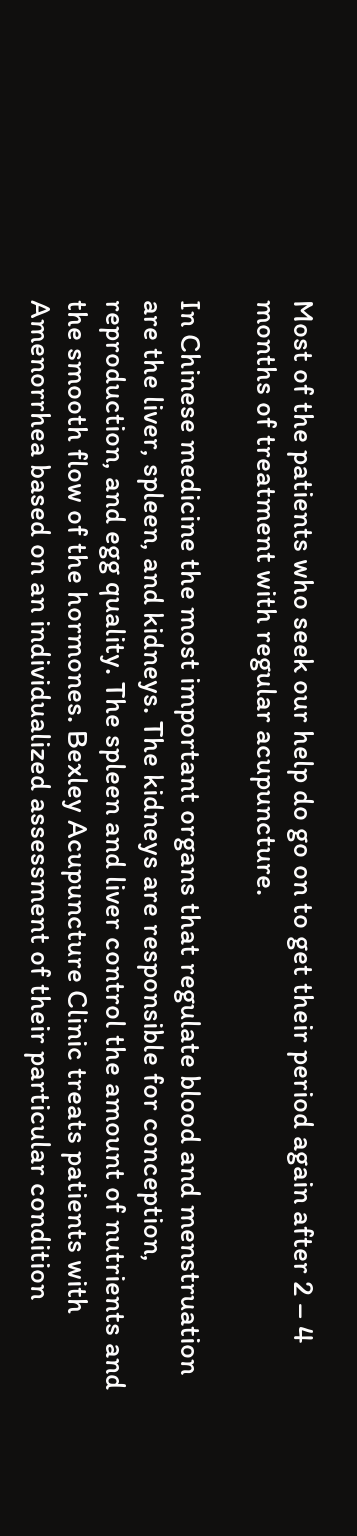Most of the patients who seek our help do go on to get their period again after 2 – 4 months of treatment with regular acupuncture.

In Chinese medicine the most important organs that regulate blood and menstruation are the liver, spleen, and kidneys. The kidneys are responsible for conception, reproduction, and egg quality. The spleen and liver control the amount of nutrients and the smooth flow of the hormones. Bexley Acupuncture Clinic treats patients with Amenorrhea based on an individualized assessment of their particular condition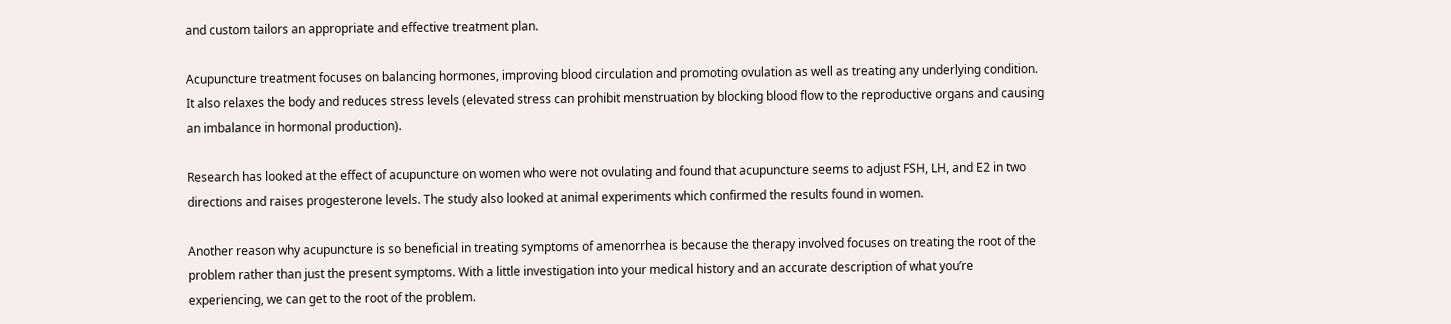and custom tailors an appropriate and effective treatment plan.

Acupuncture treatment focuses on balancing hormones, improving blood circulation and promoting ovulation as well as treating any underlying condition. It also relaxes the body and reduces stress levels (elevated stress can prohibit menstruation by blocking blood flow to the reproductive organs and causing an imbalance in hormonal production).

Research has looked at the effect of acupuncture on women who were not ovulating and found that acupuncture seems to adjust FSH, LH, and E2 in two directions and raises progesterone levels. The study also looked at animal experiments which confirmed the results found in women.

Another reason why acupuncture is so beneficial in treating symptoms of amenorrhea is because the therapy involved focuses on treating the root of the problem rather than just the present symptoms. With a little investigation into your medical history and an accurate description of what you’re experiencing, we can get to the root of the problem.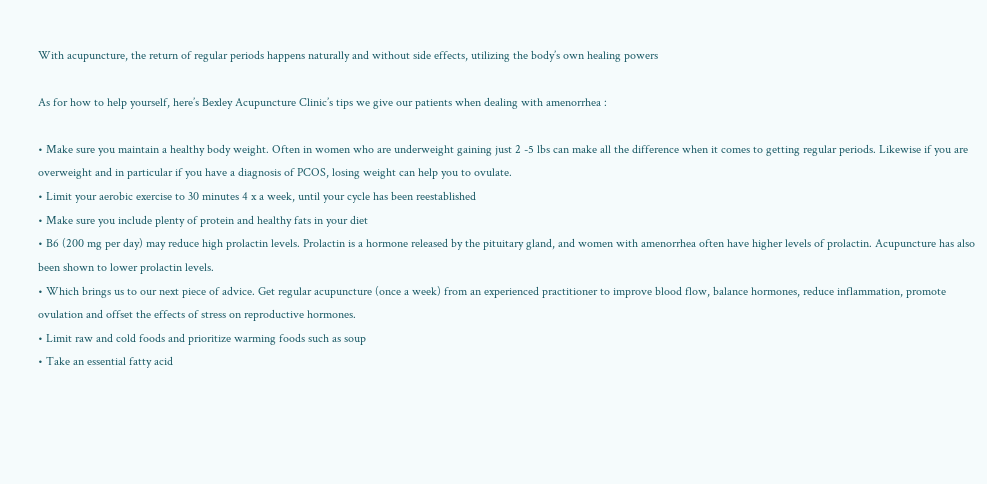With acupuncture, the return of regular periods happens naturally and without side effects, utilizing the body’s own healing powers

As for how to help yourself, here’s Bexley Acupuncture Clinic’s tips we give our patients when dealing with amenorrhea :

• Make sure you maintain a healthy body weight. Often in women who are underweight gaining just 2 -5 lbs can make all the difference when it comes to getting regular periods. Likewise if you are overweight and in particular if you have a diagnosis of PCOS, losing weight can help you to ovulate.
• Limit your aerobic exercise to 30 minutes 4 x a week, until your cycle has been reestablished
• Make sure you include plenty of protein and healthy fats in your diet
• B6 (200 mg per day) may reduce high prolactin levels. Prolactin is a hormone released by the pituitary gland, and women with amenorrhea often have higher levels of prolactin. Acupuncture has also been shown to lower prolactin levels.
• Which brings us to our next piece of advice. Get regular acupuncture (once a week) from an experienced practitioner to improve blood flow, balance hormones, reduce inflammation, promote ovulation and offset the effects of stress on reproductive hormones.
• Limit raw and cold foods and prioritize warming foods such as soup
• Take an essential fatty acid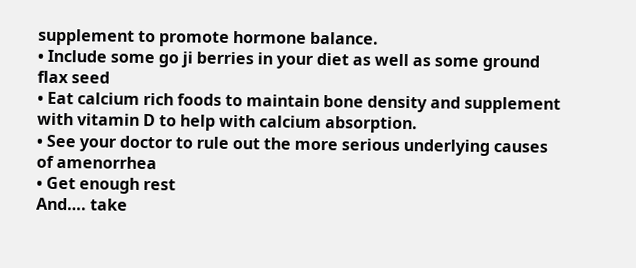supplement to promote hormone balance.
• Include some go ji berries in your diet as well as some ground flax seed
• Eat calcium rich foods to maintain bone density and supplement with vitamin D to help with calcium absorption.
• See your doctor to rule out the more serious underlying causes of amenorrhea
• Get enough rest
And…. take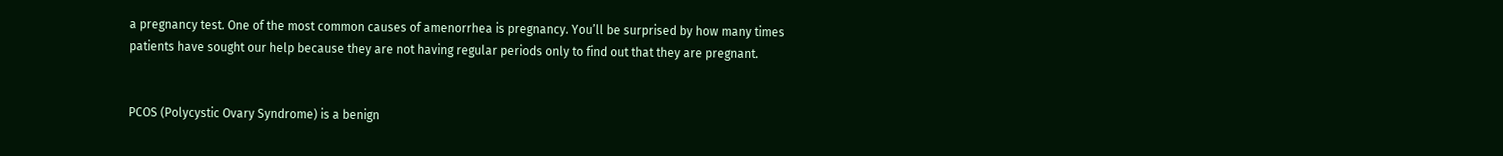a pregnancy test. One of the most common causes of amenorrhea is pregnancy. You’ll be surprised by how many times patients have sought our help because they are not having regular periods only to find out that they are pregnant.


PCOS (Polycystic Ovary Syndrome) is a benign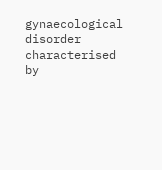gynaecological disorder characterised by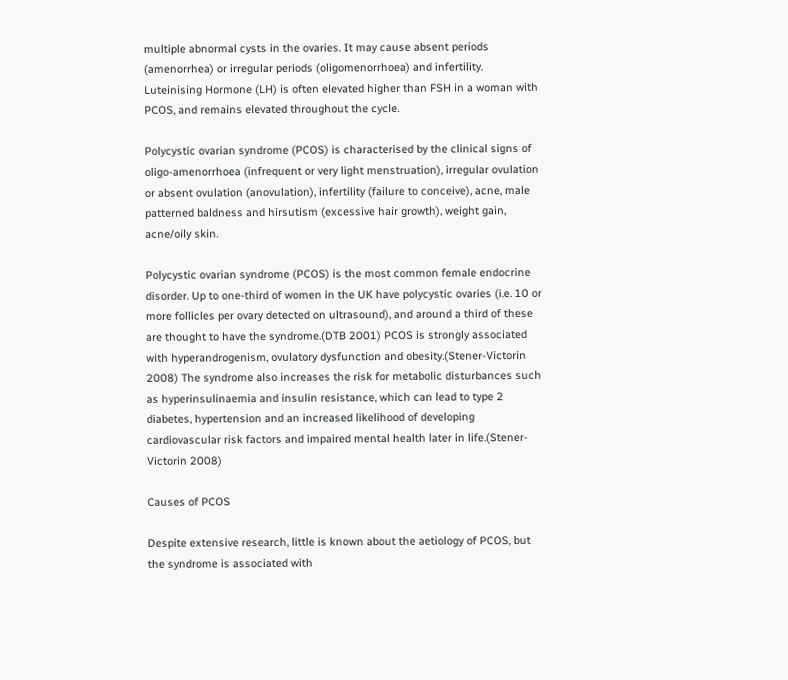multiple abnormal cysts in the ovaries. It may cause absent periods (amenorrhea) or irregular periods (oligomenorrhoea) and infertility. Luteinising Hormone (LH) is often elevated higher than FSH in a woman with PCOS, and remains elevated throughout the cycle.

Polycystic ovarian syndrome (PCOS) is characterised by the clinical signs of oligo-amenorrhoea (infrequent or very light menstruation), irregular ovulation or absent ovulation (anovulation), infertility (failure to conceive), acne, male patterned baldness and hirsutism (excessive hair growth), weight gain, acne/oily skin.

Polycystic ovarian syndrome (PCOS) is the most common female endocrine disorder. Up to one-third of women in the UK have polycystic ovaries (i.e. 10 or more follicles per ovary detected on ultrasound), and around a third of these are thought to have the syndrome.(DTB 2001) PCOS is strongly associated with hyperandrogenism, ovulatory dysfunction and obesity.(Stener-Victorin 2008) The syndrome also increases the risk for metabolic disturbances such as hyperinsulinaemia and insulin resistance, which can lead to type 2 diabetes, hypertension and an increased likelihood of developing cardiovascular risk factors and impaired mental health later in life.(Stener-Victorin 2008)

Causes of PCOS

Despite extensive research, little is known about the aetiology of PCOS, but the syndrome is associated with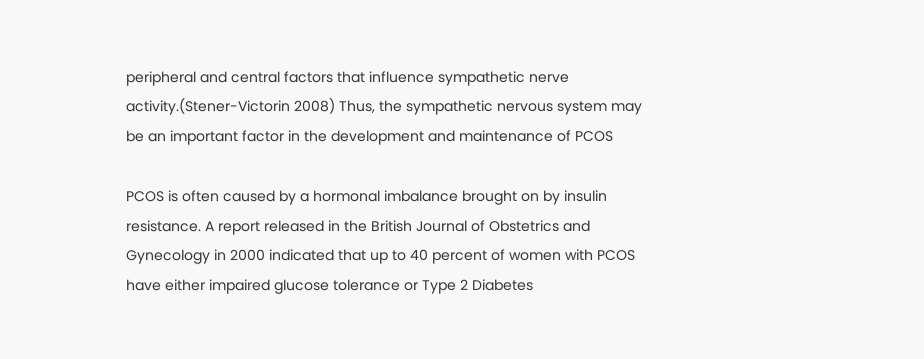peripheral and central factors that influence sympathetic nerve activity.(Stener-Victorin 2008) Thus, the sympathetic nervous system may be an important factor in the development and maintenance of PCOS

PCOS is often caused by a hormonal imbalance brought on by insulin resistance. A report released in the British Journal of Obstetrics and Gynecology in 2000 indicated that up to 40 percent of women with PCOS have either impaired glucose tolerance or Type 2 Diabetes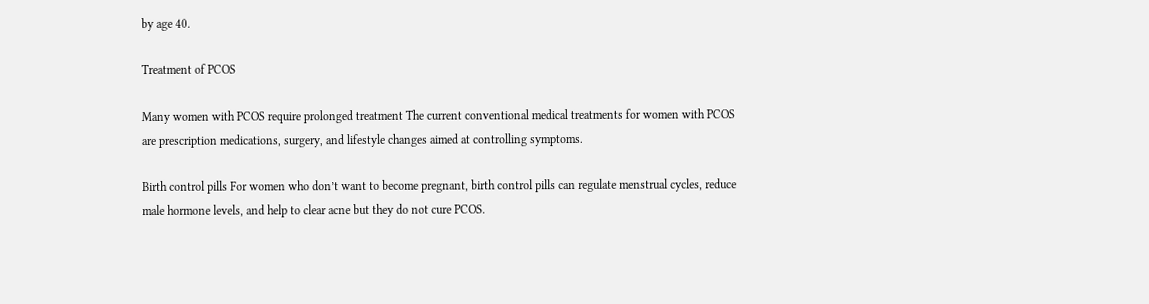by age 40.

Treatment of PCOS

Many women with PCOS require prolonged treatment The current conventional medical treatments for women with PCOS are prescription medications, surgery, and lifestyle changes aimed at controlling symptoms.

Birth control pills For women who don’t want to become pregnant, birth control pills can regulate menstrual cycles, reduce male hormone levels, and help to clear acne but they do not cure PCOS.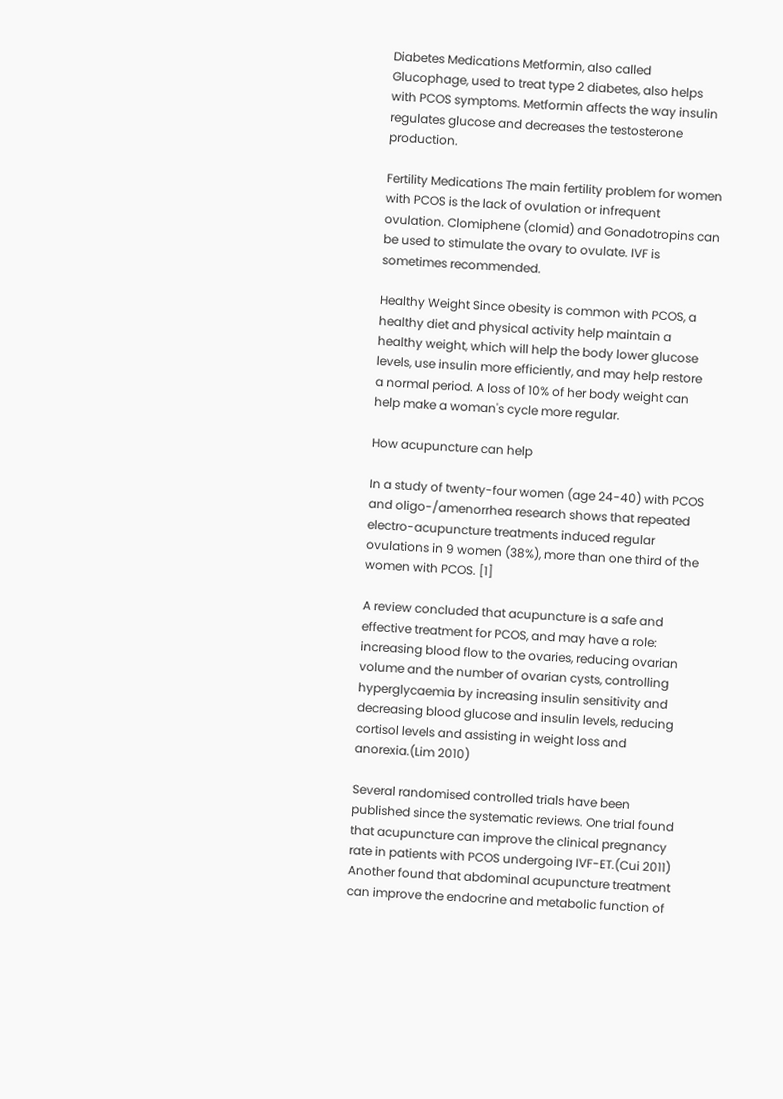Diabetes Medications Metformin, also called Glucophage, used to treat type 2 diabetes, also helps with PCOS symptoms. Metformin affects the way insulin regulates glucose and decreases the testosterone production.

Fertility Medications The main fertility problem for women with PCOS is the lack of ovulation or infrequent ovulation. Clomiphene (clomid) and Gonadotropins can be used to stimulate the ovary to ovulate. IVF is sometimes recommended.

Healthy Weight Since obesity is common with PCOS, a healthy diet and physical activity help maintain a healthy weight, which will help the body lower glucose levels, use insulin more efficiently, and may help restore a normal period. A loss of 10% of her body weight can help make a woman's cycle more regular.

How acupuncture can help

In a study of twenty-four women (age 24-40) with PCOS and oligo-/amenorrhea research shows that repeated electro-acupuncture treatments induced regular ovulations in 9 women (38%), more than one third of the women with PCOS. [1]

A review concluded that acupuncture is a safe and effective treatment for PCOS, and may have a role: increasing blood flow to the ovaries, reducing ovarian volume and the number of ovarian cysts, controlling hyperglycaemia by increasing insulin sensitivity and decreasing blood glucose and insulin levels, reducing cortisol levels and assisting in weight loss and anorexia.(Lim 2010)

Several randomised controlled trials have been published since the systematic reviews. One trial found that acupuncture can improve the clinical pregnancy rate in patients with PCOS undergoing IVF-ET.(Cui 2011) Another found that abdominal acupuncture treatment can improve the endocrine and metabolic function of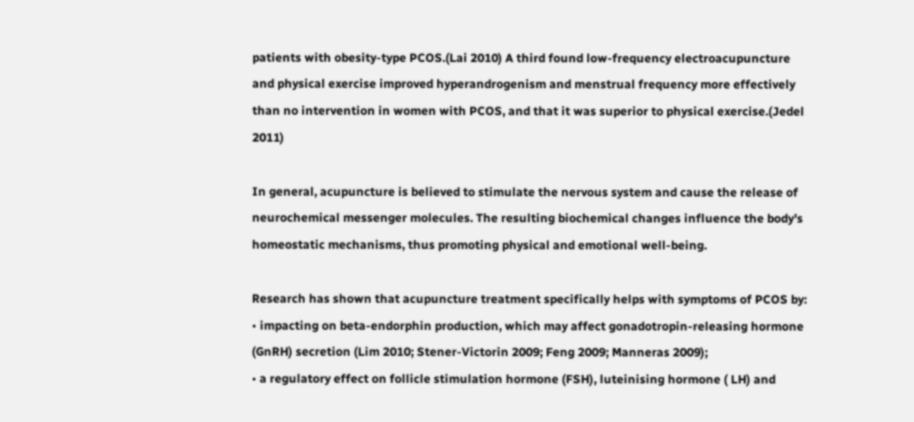patients with obesity-type PCOS.(Lai 2010) A third found low-frequency electroacupuncture and physical exercise improved hyperandrogenism and menstrual frequency more effectively than no intervention in women with PCOS, and that it was superior to physical exercise.(Jedel 2011)

In general, acupuncture is believed to stimulate the nervous system and cause the release of neurochemical messenger molecules. The resulting biochemical changes influence the body's homeostatic mechanisms, thus promoting physical and emotional well-being.

Research has shown that acupuncture treatment specifically helps with symptoms of PCOS by:
• impacting on beta-endorphin production, which may affect gonadotropin-releasing hormone (GnRH) secretion (Lim 2010; Stener-Victorin 2009; Feng 2009; Manneras 2009);
• a regulatory effect on follicle stimulation hormone (FSH), luteinising hormone ( LH) and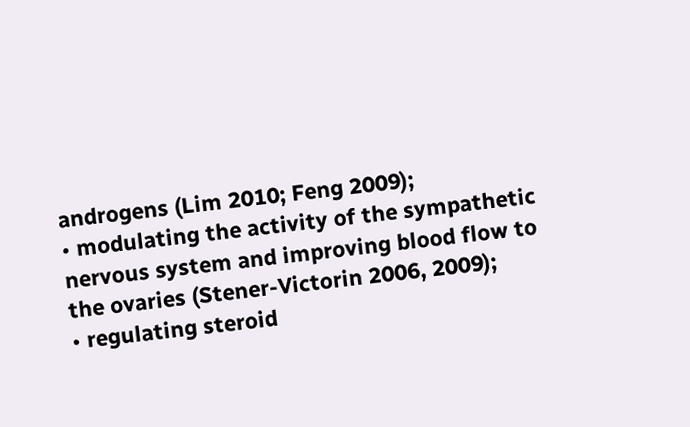androgens (Lim 2010; Feng 2009);
• modulating the activity of the sympathetic nervous system and improving blood flow to the ovaries (Stener-Victorin 2006, 2009);
• regulating steroid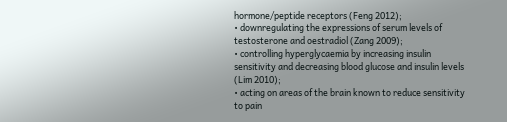hormone/peptide receptors (Feng 2012);
• downregulating the expressions of serum levels of testosterone and oestradiol (Zang 2009);
• controlling hyperglycaemia by increasing insulin sensitivity and decreasing blood glucose and insulin levels (Lim 2010);
• acting on areas of the brain known to reduce sensitivity to pain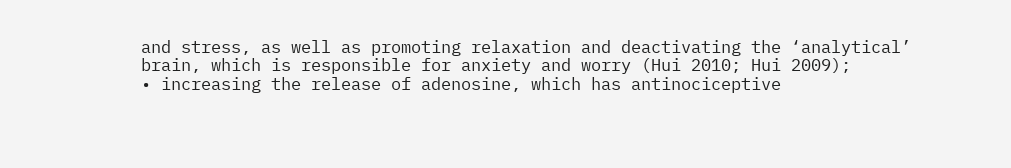and stress, as well as promoting relaxation and deactivating the ‘analytical’ brain, which is responsible for anxiety and worry (Hui 2010; Hui 2009);
• increasing the release of adenosine, which has antinociceptive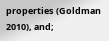properties (Goldman 2010), and;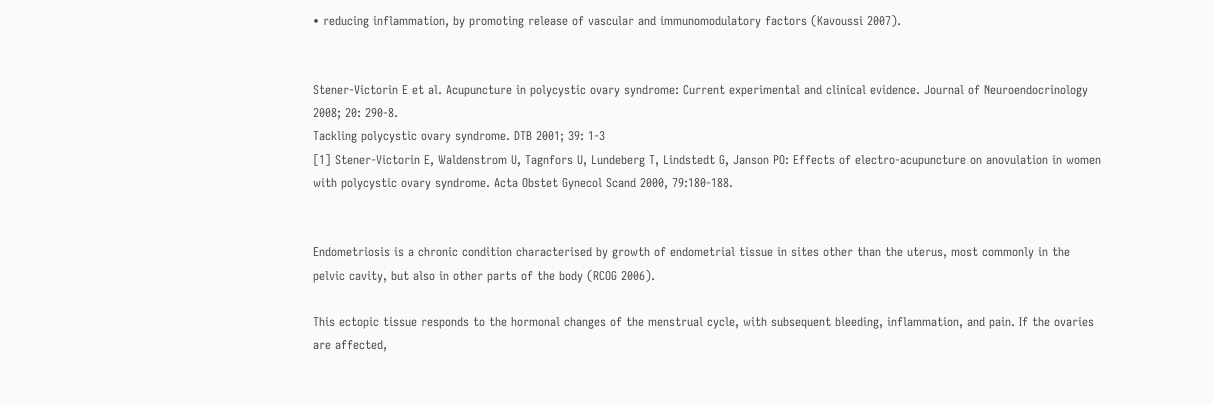• reducing inflammation, by promoting release of vascular and immunomodulatory factors (Kavoussi 2007).


Stener-Victorin E et al. Acupuncture in polycystic ovary syndrome: Current experimental and clinical evidence. Journal of Neuroendocrinology 2008; 20: 290-8.
Tackling polycystic ovary syndrome. DTB 2001; 39: 1-3
[1] Stener-Victorin E, Waldenstrom U, Tagnfors U, Lundeberg T, Lindstedt G, Janson PO: Effects of electro-acupuncture on anovulation in women with polycystic ovary syndrome. Acta Obstet Gynecol Scand 2000, 79:180-188.


Endometriosis is a chronic condition characterised by growth of endometrial tissue in sites other than the uterus, most commonly in the pelvic cavity, but also in other parts of the body (RCOG 2006).

This ectopic tissue responds to the hormonal changes of the menstrual cycle, with subsequent bleeding, inflammation, and pain. If the ovaries are affected,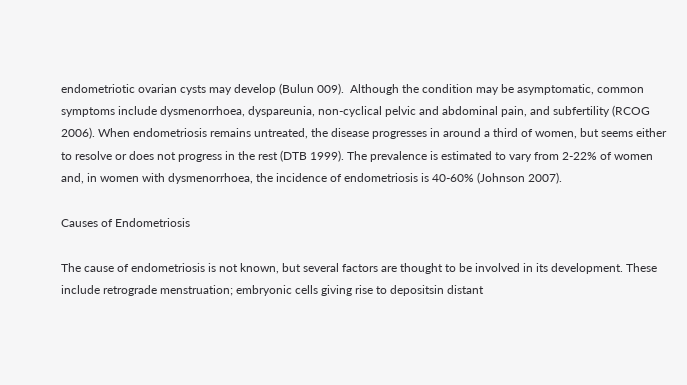endometriotic ovarian cysts may develop (Bulun 009).  Although the condition may be asymptomatic, common symptoms include dysmenorrhoea, dyspareunia, non-cyclical pelvic and abdominal pain, and subfertility (RCOG 2006). When endometriosis remains untreated, the disease progresses in around a third of women, but seems either to resolve or does not progress in the rest (DTB 1999). The prevalence is estimated to vary from 2-22% of women and, in women with dysmenorrhoea, the incidence of endometriosis is 40-60% (Johnson 2007).

Causes of Endometriosis

The cause of endometriosis is not known, but several factors are thought to be involved in its development. These include retrograde menstruation; embryonic cells giving rise to depositsin distant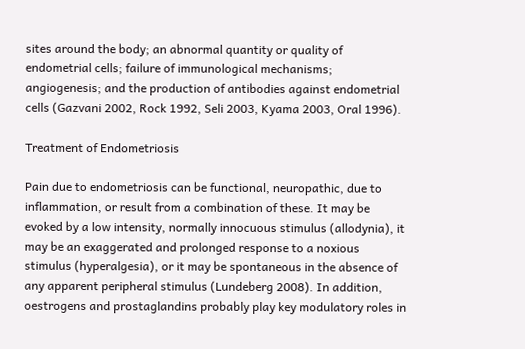sites around the body; an abnormal quantity or quality of endometrial cells; failure of immunological mechanisms; angiogenesis; and the production of antibodies against endometrial cells (Gazvani 2002, Rock 1992, Seli 2003, Kyama 2003, Oral 1996).

Treatment of Endometriosis

Pain due to endometriosis can be functional, neuropathic, due to inflammation, or result from a combination of these. It may be evoked by a low intensity, normally innocuous stimulus (allodynia), it may be an exaggerated and prolonged response to a noxious stimulus (hyperalgesia), or it may be spontaneous in the absence of any apparent peripheral stimulus (Lundeberg 2008). In addition, oestrogens and prostaglandins probably play key modulatory roles in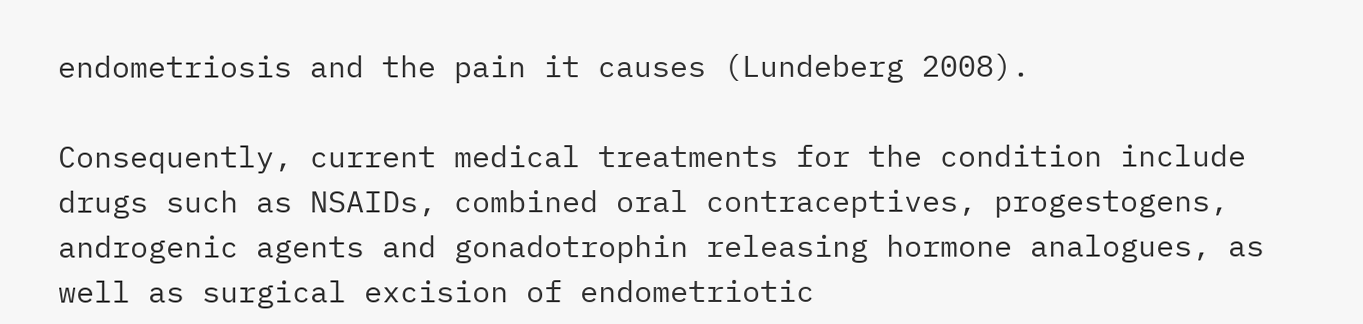endometriosis and the pain it causes (Lundeberg 2008).

Consequently, current medical treatments for the condition include drugs such as NSAIDs, combined oral contraceptives, progestogens, androgenic agents and gonadotrophin releasing hormone analogues, as well as surgical excision of endometriotic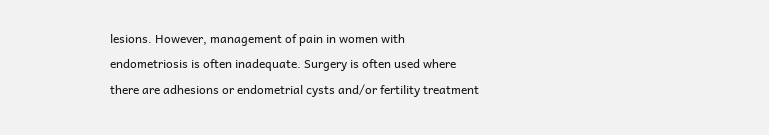lesions. However, management of pain in women with endometriosis is often inadequate. Surgery is often used where there are adhesions or endometrial cysts and/or fertility treatment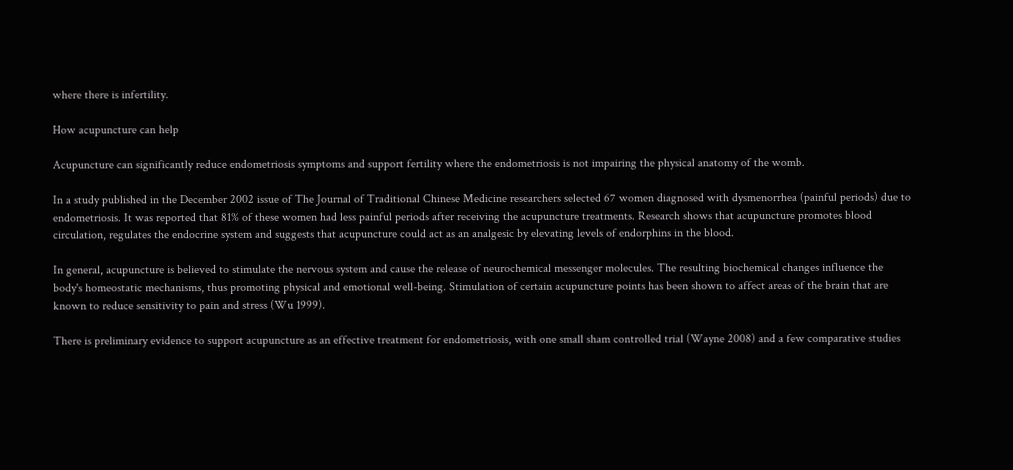where there is infertility.

How acupuncture can help

Acupuncture can significantly reduce endometriosis symptoms and support fertility where the endometriosis is not impairing the physical anatomy of the womb.

In a study published in the December 2002 issue of The Journal of Traditional Chinese Medicine researchers selected 67 women diagnosed with dysmenorrhea (painful periods) due to endometriosis. It was reported that 81% of these women had less painful periods after receiving the acupuncture treatments. Research shows that acupuncture promotes blood circulation, regulates the endocrine system and suggests that acupuncture could act as an analgesic by elevating levels of endorphins in the blood.

In general, acupuncture is believed to stimulate the nervous system and cause the release of neurochemical messenger molecules. The resulting biochemical changes influence the body's homeostatic mechanisms, thus promoting physical and emotional well-being. Stimulation of certain acupuncture points has been shown to affect areas of the brain that are known to reduce sensitivity to pain and stress (Wu 1999).

There is preliminary evidence to support acupuncture as an effective treatment for endometriosis, with one small sham controlled trial (Wayne 2008) and a few comparative studies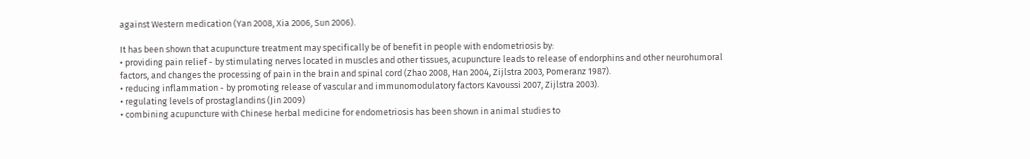against Western medication (Yan 2008, Xia 2006, Sun 2006).

It has been shown that acupuncture treatment may specifically be of benefit in people with endometriosis by:
• providing pain relief - by stimulating nerves located in muscles and other tissues, acupuncture leads to release of endorphins and other neurohumoral factors, and changes the processing of pain in the brain and spinal cord (Zhao 2008, Han 2004, Zijlstra 2003, Pomeranz 1987).
• reducing inflammation - by promoting release of vascular and immunomodulatory factors Kavoussi 2007, Zijlstra 2003).
• regulating levels of prostaglandins (Jin 2009)
• combining acupuncture with Chinese herbal medicine for endometriosis has been shown in animal studies to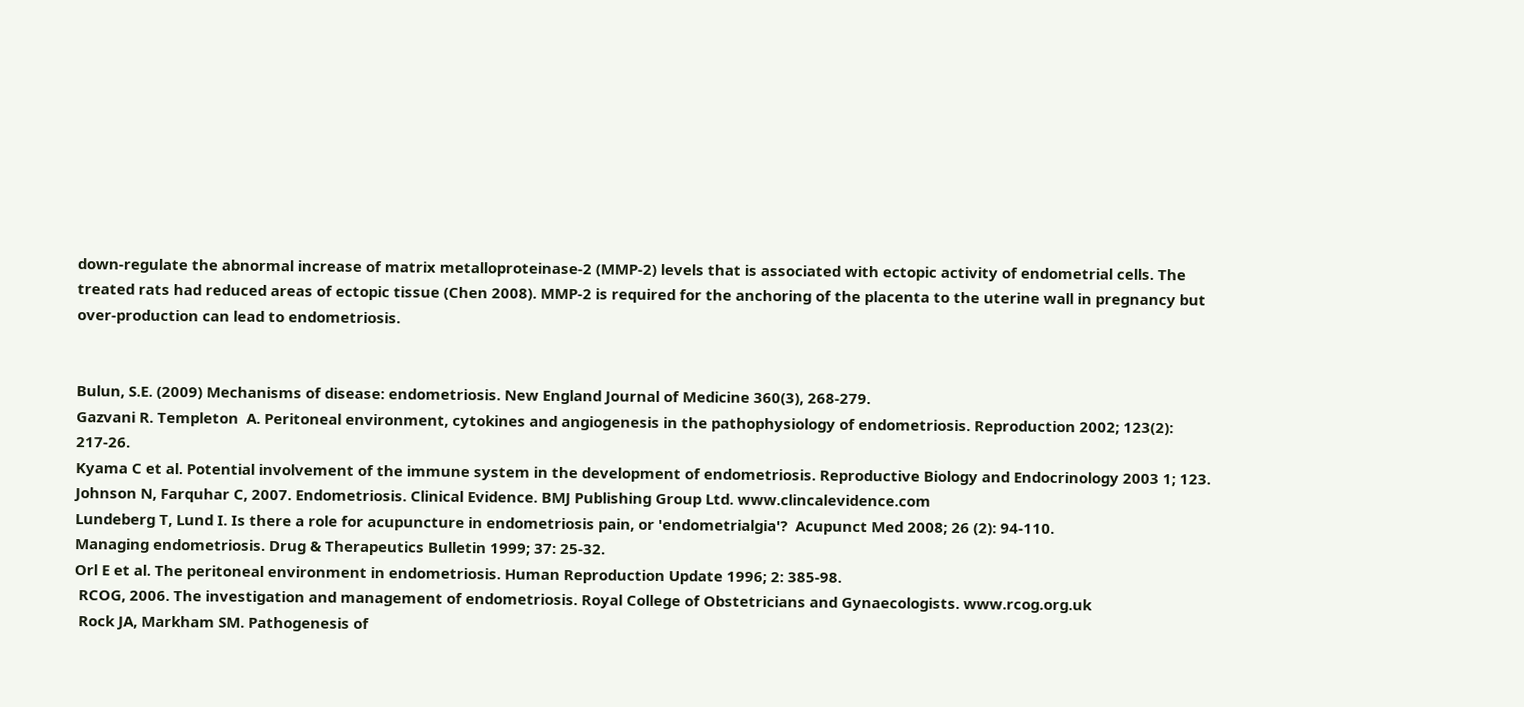down-regulate the abnormal increase of matrix metalloproteinase-2 (MMP-2) levels that is associated with ectopic activity of endometrial cells. The treated rats had reduced areas of ectopic tissue (Chen 2008). MMP-2 is required for the anchoring of the placenta to the uterine wall in pregnancy but over-production can lead to endometriosis.


Bulun, S.E. (2009) Mechanisms of disease: endometriosis. New England Journal of Medicine 360(3), 268-279.
Gazvani R. Templeton  A. Peritoneal environment, cytokines and angiogenesis in the pathophysiology of endometriosis. Reproduction 2002; 123(2): 217-26.
Kyama C et al. Potential involvement of the immune system in the development of endometriosis. Reproductive Biology and Endocrinology 2003 1; 123.
Johnson N, Farquhar C, 2007. Endometriosis. Clinical Evidence. BMJ Publishing Group Ltd. www.clincalevidence.com
Lundeberg T, Lund I. Is there a role for acupuncture in endometriosis pain, or 'endometrialgia'?  Acupunct Med 2008; 26 (2): 94-110.
Managing endometriosis. Drug & Therapeutics Bulletin 1999; 37: 25-32.
Orl E et al. The peritoneal environment in endometriosis. Human Reproduction Update 1996; 2: 385-98.
 RCOG, 2006. The investigation and management of endometriosis. Royal College of Obstetricians and Gynaecologists. www.rcog.org.uk
 Rock JA, Markham SM. Pathogenesis of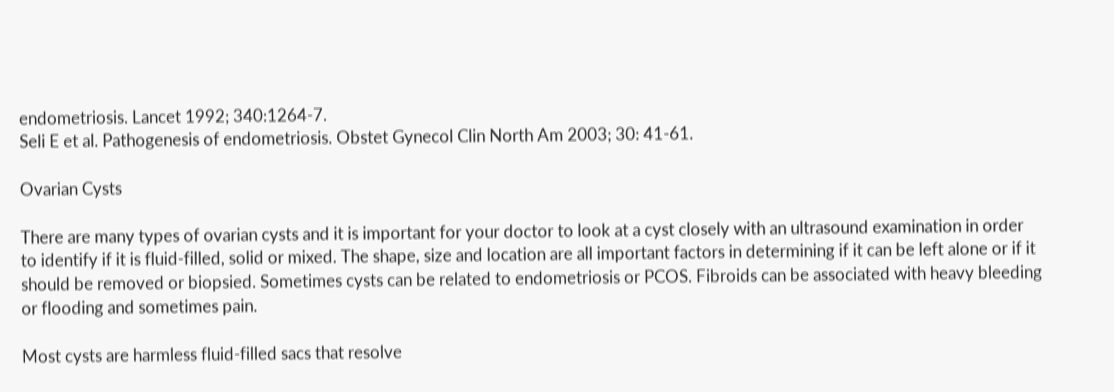endometriosis. Lancet 1992; 340:1264-7.
Seli E et al. Pathogenesis of endometriosis. Obstet Gynecol Clin North Am 2003; 30: 41-61.

Ovarian Cysts

There are many types of ovarian cysts and it is important for your doctor to look at a cyst closely with an ultrasound examination in order to identify if it is fluid-filled, solid or mixed. The shape, size and location are all important factors in determining if it can be left alone or if it should be removed or biopsied. Sometimes cysts can be related to endometriosis or PCOS. Fibroids can be associated with heavy bleeding or flooding and sometimes pain.

Most cysts are harmless fluid-filled sacs that resolve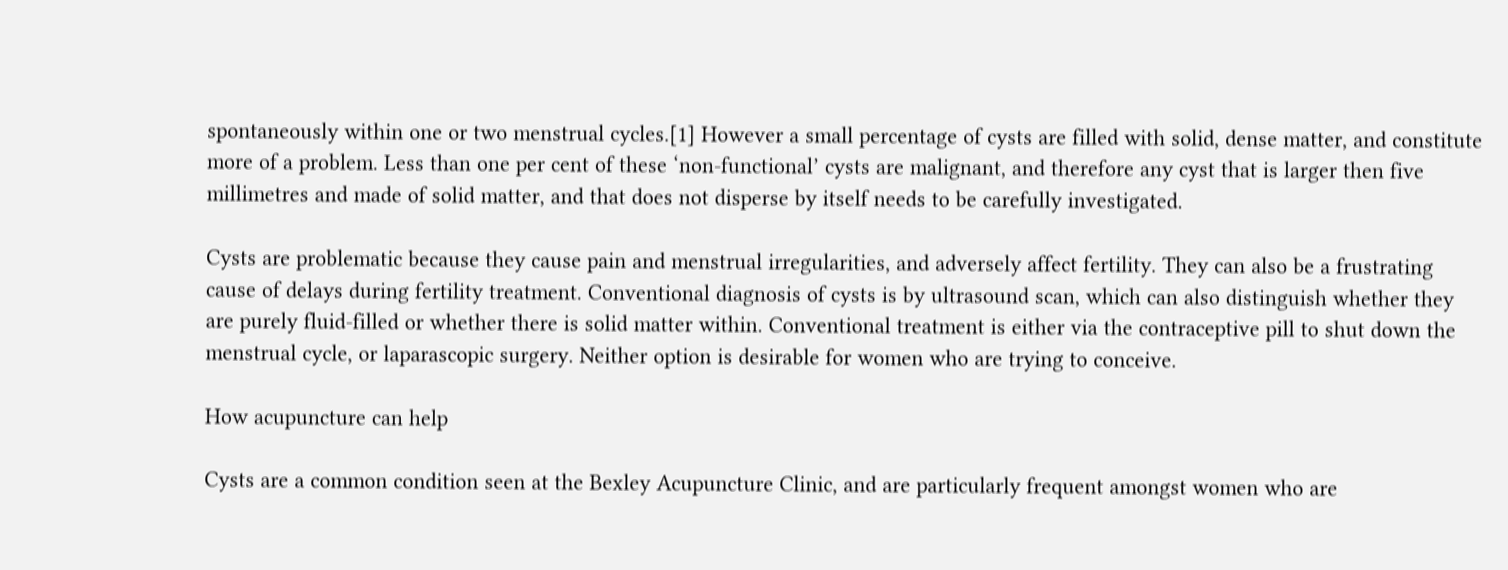spontaneously within one or two menstrual cycles.[1] However a small percentage of cysts are filled with solid, dense matter, and constitute more of a problem. Less than one per cent of these ‘non-functional’ cysts are malignant, and therefore any cyst that is larger then five millimetres and made of solid matter, and that does not disperse by itself needs to be carefully investigated.

Cysts are problematic because they cause pain and menstrual irregularities, and adversely affect fertility. They can also be a frustrating cause of delays during fertility treatment. Conventional diagnosis of cysts is by ultrasound scan, which can also distinguish whether they are purely fluid-filled or whether there is solid matter within. Conventional treatment is either via the contraceptive pill to shut down the menstrual cycle, or laparascopic surgery. Neither option is desirable for women who are trying to conceive.

How acupuncture can help

Cysts are a common condition seen at the Bexley Acupuncture Clinic, and are particularly frequent amongst women who are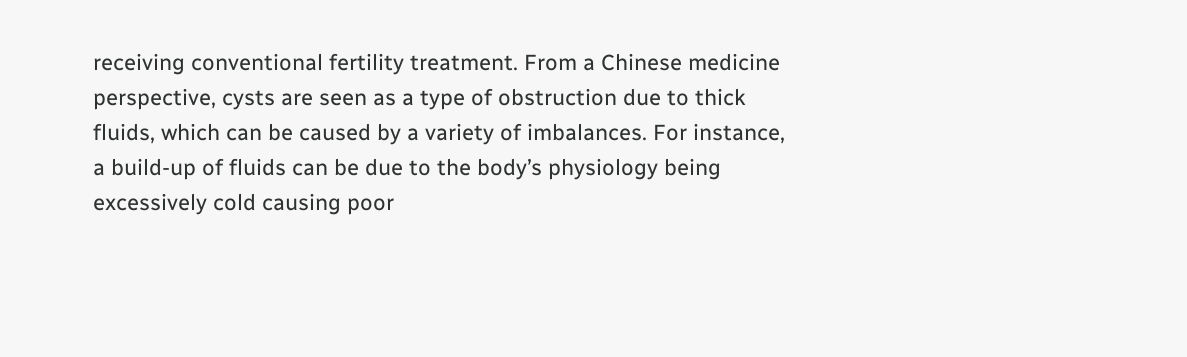receiving conventional fertility treatment. From a Chinese medicine perspective, cysts are seen as a type of obstruction due to thick fluids, which can be caused by a variety of imbalances. For instance, a build-up of fluids can be due to the body’s physiology being excessively cold causing poor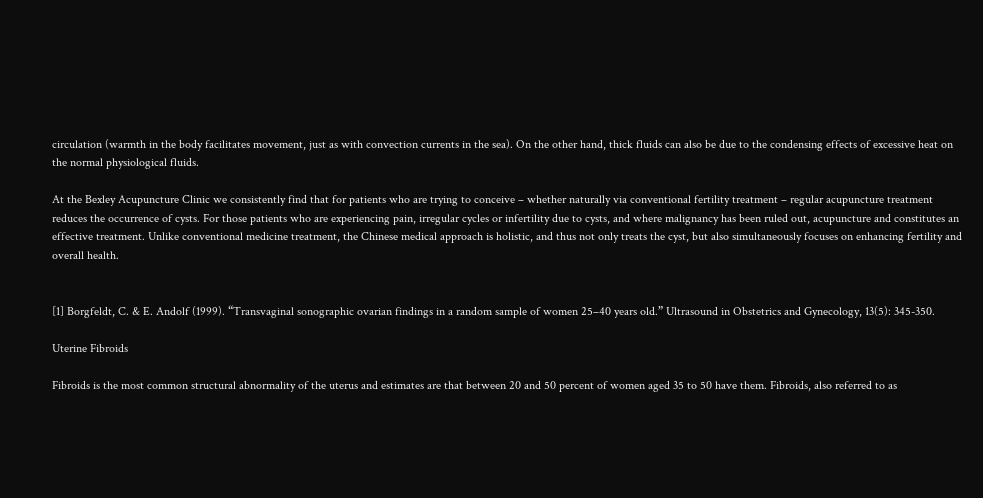circulation (warmth in the body facilitates movement, just as with convection currents in the sea). On the other hand, thick fluids can also be due to the condensing effects of excessive heat on the normal physiological fluids.

At the Bexley Acupuncture Clinic we consistently find that for patients who are trying to conceive – whether naturally via conventional fertility treatment – regular acupuncture treatment reduces the occurrence of cysts. For those patients who are experiencing pain, irregular cycles or infertility due to cysts, and where malignancy has been ruled out, acupuncture and constitutes an effective treatment. Unlike conventional medicine treatment, the Chinese medical approach is holistic, and thus not only treats the cyst, but also simultaneously focuses on enhancing fertility and overall health.


[1] Borgfeldt, C. & E. Andolf (1999). “Transvaginal sonographic ovarian findings in a random sample of women 25–40 years old.” Ultrasound in Obstetrics and Gynecology, 13(5): 345-350.

Uterine Fibroids

Fibroids is the most common structural abnormality of the uterus and estimates are that between 20 and 50 percent of women aged 35 to 50 have them. Fibroids, also referred to as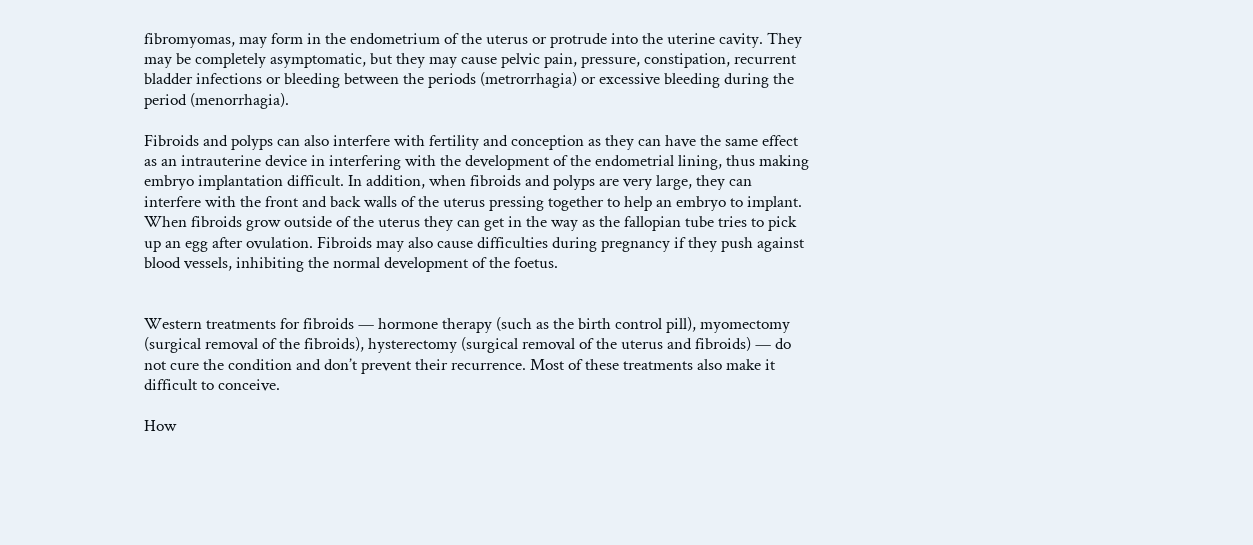fibromyomas, may form in the endometrium of the uterus or protrude into the uterine cavity. They may be completely asymptomatic, but they may cause pelvic pain, pressure, constipation, recurrent bladder infections or bleeding between the periods (metrorrhagia) or excessive bleeding during the period (menorrhagia).

Fibroids and polyps can also interfere with fertility and conception as they can have the same effect as an intrauterine device in interfering with the development of the endometrial lining, thus making embryo implantation difficult. In addition, when fibroids and polyps are very large, they can interfere with the front and back walls of the uterus pressing together to help an embryo to implant. When fibroids grow outside of the uterus they can get in the way as the fallopian tube tries to pick up an egg after ovulation. Fibroids may also cause difficulties during pregnancy if they push against blood vessels, inhibiting the normal development of the foetus.


Western treatments for fibroids — hormone therapy (such as the birth control pill), myomectomy (surgical removal of the fibroids), hysterectomy (surgical removal of the uterus and fibroids) — do not cure the condition and don’t prevent their recurrence. Most of these treatments also make it difficult to conceive.

How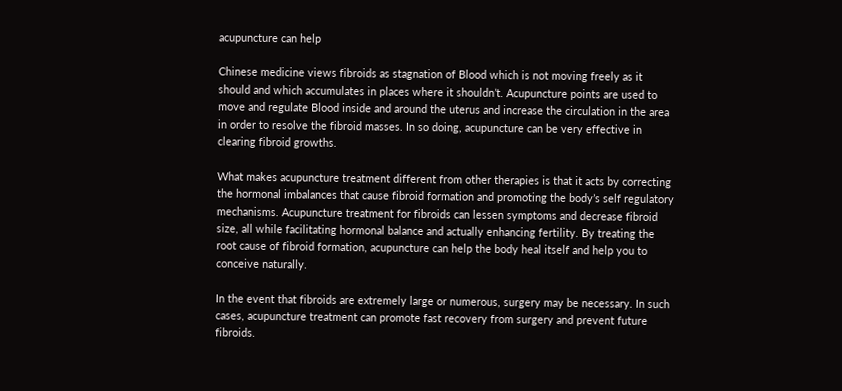acupuncture can help

Chinese medicine views fibroids as stagnation of Blood which is not moving freely as it should and which accumulates in places where it shouldn’t. Acupuncture points are used to move and regulate Blood inside and around the uterus and increase the circulation in the area in order to resolve the fibroid masses. In so doing, acupuncture can be very effective in clearing fibroid growths.

What makes acupuncture treatment different from other therapies is that it acts by correcting the hormonal imbalances that cause fibroid formation and promoting the body’s self regulatory mechanisms. Acupuncture treatment for fibroids can lessen symptoms and decrease fibroid size, all while facilitating hormonal balance and actually enhancing fertility. By treating the root cause of fibroid formation, acupuncture can help the body heal itself and help you to conceive naturally.

In the event that fibroids are extremely large or numerous, surgery may be necessary. In such cases, acupuncture treatment can promote fast recovery from surgery and prevent future fibroids.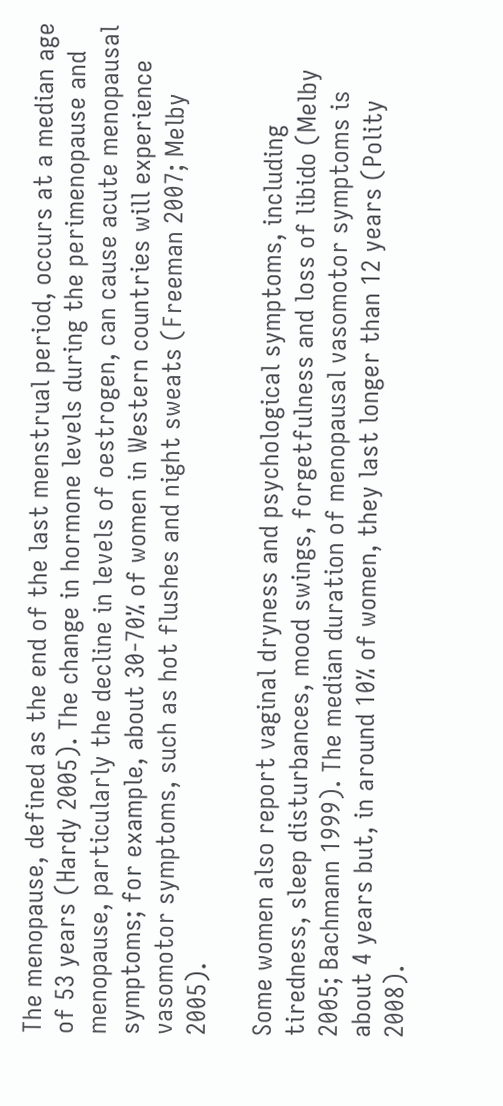The menopause, defined as the end of the last menstrual period, occurs at a median age of 53 years (Hardy 2005). The change in hormone levels during the perimenopause and menopause, particularly the decline in levels of oestrogen, can cause acute menopausal symptoms; for example, about 30-70% of women in Western countries will experience vasomotor symptoms, such as hot flushes and night sweats (Freeman 2007; Melby 2005).

Some women also report vaginal dryness and psychological symptoms, including tiredness, sleep disturbances, mood swings, forgetfulness and loss of libido (Melby 2005; Bachmann 1999). The median duration of menopausal vasomotor symptoms is about 4 years but, in around 10% of women, they last longer than 12 years (Polity 2008).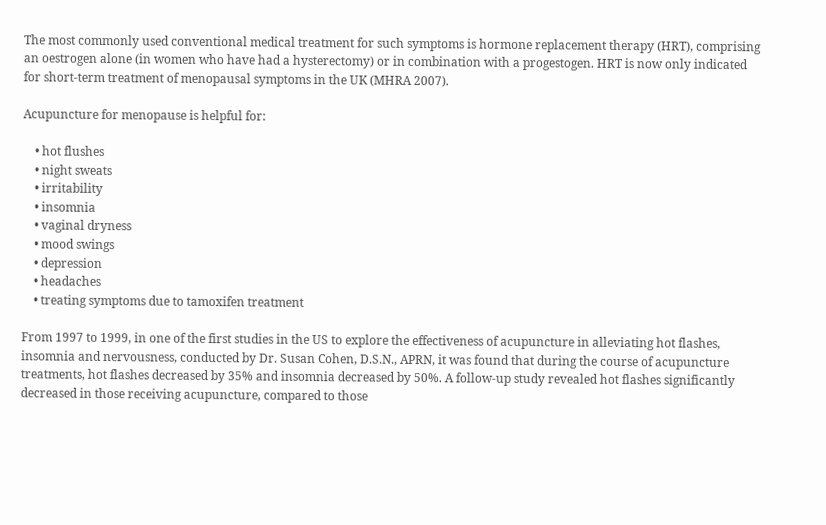The most commonly used conventional medical treatment for such symptoms is hormone replacement therapy (HRT), comprising an oestrogen alone (in women who have had a hysterectomy) or in combination with a progestogen. HRT is now only indicated for short-term treatment of menopausal symptoms in the UK (MHRA 2007).

Acupuncture for menopause is helpful for:

    • hot flushes
    • night sweats
    • irritability
    • insomnia
    • vaginal dryness
    • mood swings
    • depression
    • headaches
    • treating symptoms due to tamoxifen treatment

From 1997 to 1999, in one of the first studies in the US to explore the effectiveness of acupuncture in alleviating hot flashes, insomnia and nervousness, conducted by Dr. Susan Cohen, D.S.N., APRN, it was found that during the course of acupuncture treatments, hot flashes decreased by 35% and insomnia decreased by 50%. A follow-up study revealed hot flashes significantly decreased in those receiving acupuncture, compared to those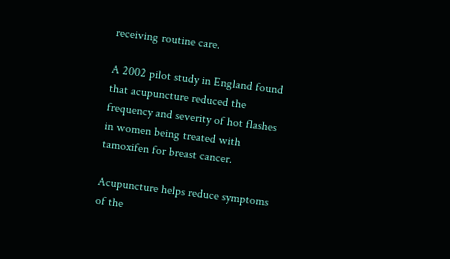receiving routine care.

A 2002 pilot study in England found that acupuncture reduced the frequency and severity of hot flashes in women being treated with tamoxifen for breast cancer.

Acupuncture helps reduce symptoms of the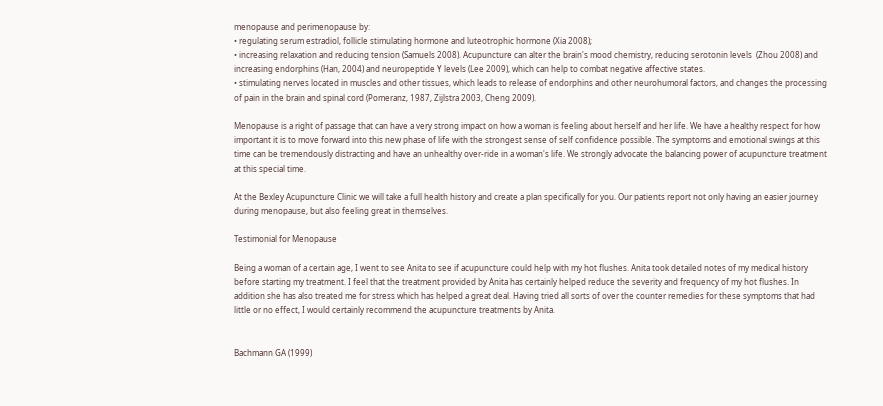menopause and perimenopause by:
• regulating serum estradiol, follicle stimulating hormone and luteotrophic hormone (Xia 2008);
• increasing relaxation and reducing tension (Samuels 2008). Acupuncture can alter the brain's mood chemistry, reducing serotonin levels  (Zhou 2008) and increasing endorphins (Han, 2004) and neuropeptide Y levels (Lee 2009), which can help to combat negative affective states.
• stimulating nerves located in muscles and other tissues, which leads to release of endorphins and other neurohumoral factors, and changes the processing of pain in the brain and spinal cord (Pomeranz, 1987, Zijlstra 2003, Cheng 2009).

Menopause is a right of passage that can have a very strong impact on how a woman is feeling about herself and her life. We have a healthy respect for how important it is to move forward into this new phase of life with the strongest sense of self confidence possible. The symptoms and emotional swings at this time can be tremendously distracting and have an unhealthy over-ride in a woman's life. We strongly advocate the balancing power of acupuncture treatment at this special time.

At the Bexley Acupuncture Clinic we will take a full health history and create a plan specifically for you. Our patients report not only having an easier journey during menopause, but also feeling great in themselves.

Testimonial for Menopause

Being a woman of a certain age, I went to see Anita to see if acupuncture could help with my hot flushes. Anita took detailed notes of my medical history before starting my treatment. I feel that the treatment provided by Anita has certainly helped reduce the severity and frequency of my hot flushes. In addition she has also treated me for stress which has helped a great deal. Having tried all sorts of over the counter remedies for these symptoms that had little or no effect, I would certainly recommend the acupuncture treatments by Anita.


Bachmann GA (1999)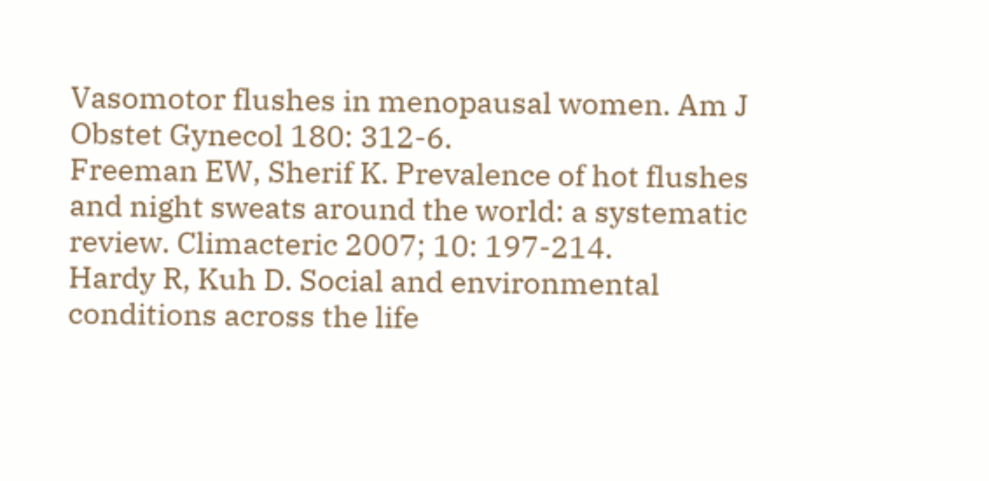Vasomotor flushes in menopausal women. Am J Obstet Gynecol 180: 312-6.
Freeman EW, Sherif K. Prevalence of hot flushes and night sweats around the world: a systematic review. Climacteric 2007; 10: 197-214.
Hardy R, Kuh D. Social and environmental conditions across the life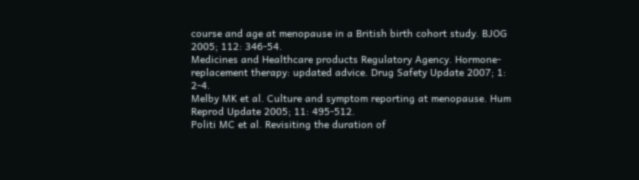course and age at menopause in a British birth cohort study. BJOG 2005; 112: 346-54.
Medicines and Healthcare products Regulatory Agency. Hormone-replacement therapy: updated advice. Drug Safety Update 2007; 1: 2-4.
Melby MK et al. Culture and symptom reporting at menopause. Hum Reprod Update 2005; 11: 495-512.
Politi MC et al. Revisiting the duration of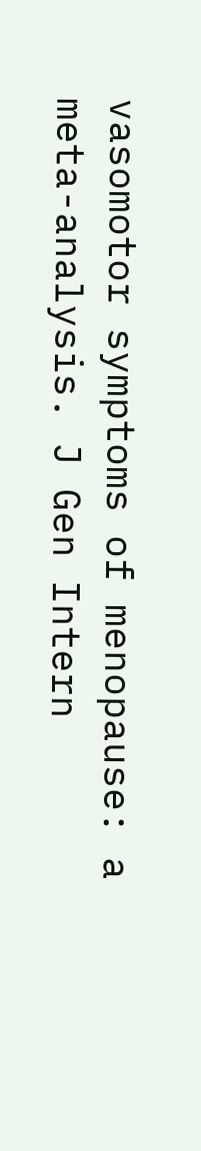vasomotor symptoms of menopause: a meta-analysis. J Gen Intern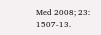Med 2008; 23: 1507-13.